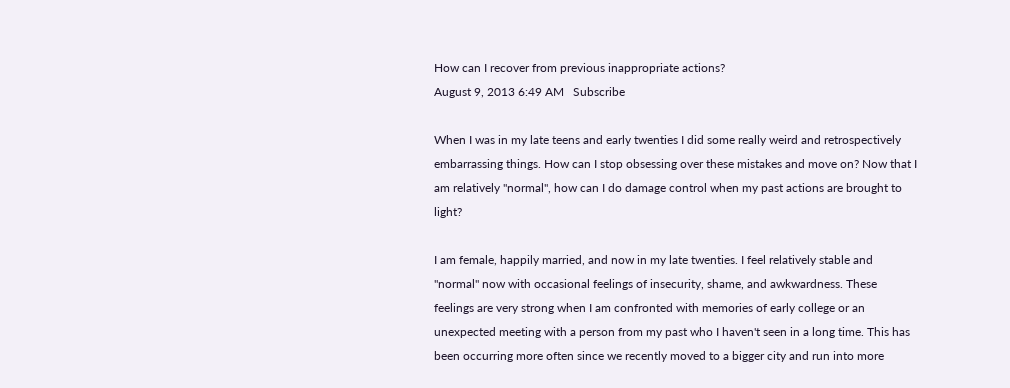How can I recover from previous inappropriate actions?
August 9, 2013 6:49 AM   Subscribe

When I was in my late teens and early twenties I did some really weird and retrospectively embarrassing things. How can I stop obsessing over these mistakes and move on? Now that I am relatively "normal", how can I do damage control when my past actions are brought to light?

I am female, happily married, and now in my late twenties. I feel relatively stable and "normal" now with occasional feelings of insecurity, shame, and awkwardness. These feelings are very strong when I am confronted with memories of early college or an unexpected meeting with a person from my past who I haven't seen in a long time. This has been occurring more often since we recently moved to a bigger city and run into more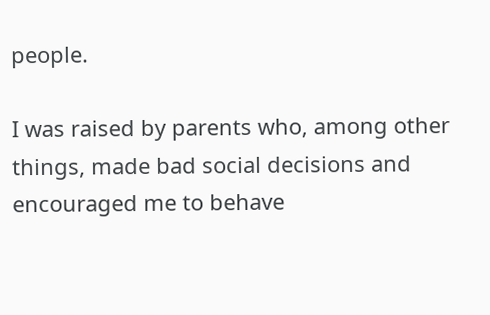people.

I was raised by parents who, among other things, made bad social decisions and encouraged me to behave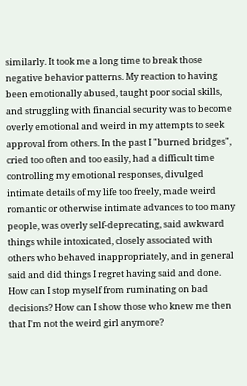similarly. It took me a long time to break those negative behavior patterns. My reaction to having been emotionally abused, taught poor social skills, and struggling with financial security was to become overly emotional and weird in my attempts to seek approval from others. In the past I "burned bridges", cried too often and too easily, had a difficult time controlling my emotional responses, divulged intimate details of my life too freely, made weird romantic or otherwise intimate advances to too many people, was overly self-deprecating, said awkward things while intoxicated, closely associated with others who behaved inappropriately, and in general said and did things I regret having said and done. How can I stop myself from ruminating on bad decisions? How can I show those who knew me then that I'm not the weird girl anymore?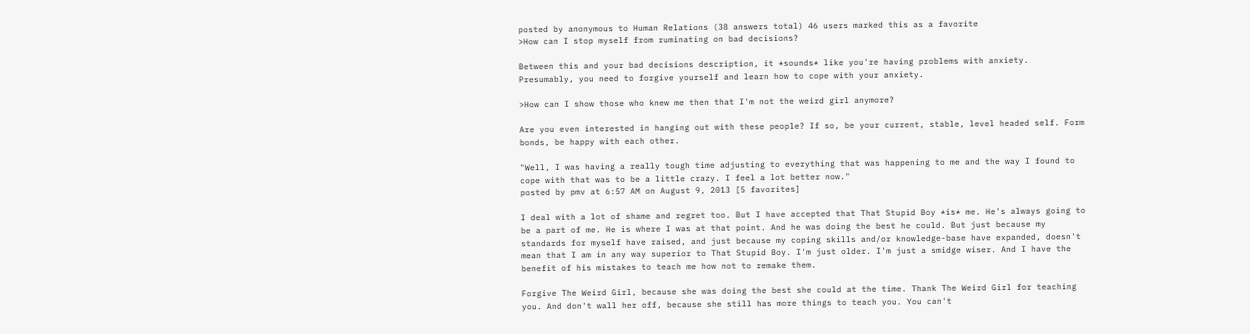posted by anonymous to Human Relations (38 answers total) 46 users marked this as a favorite
>How can I stop myself from ruminating on bad decisions?

Between this and your bad decisions description, it *sounds* like you're having problems with anxiety. Presumably, you need to forgive yourself and learn how to cope with your anxiety.

>How can I show those who knew me then that I'm not the weird girl anymore?

Are you even interested in hanging out with these people? If so, be your current, stable, level headed self. Form bonds, be happy with each other.

"Well, I was having a really tough time adjusting to everything that was happening to me and the way I found to cope with that was to be a little crazy. I feel a lot better now."
posted by pmv at 6:57 AM on August 9, 2013 [5 favorites]

I deal with a lot of shame and regret too. But I have accepted that That Stupid Boy *is* me. He's always going to be a part of me. He is where I was at that point. And he was doing the best he could. But just because my standards for myself have raised, and just because my coping skills and/or knowledge-base have expanded, doesn't mean that I am in any way superior to That Stupid Boy. I'm just older. I'm just a smidge wiser. And I have the benefit of his mistakes to teach me how not to remake them.

Forgive The Weird Girl, because she was doing the best she could at the time. Thank The Weird Girl for teaching you. And don't wall her off, because she still has more things to teach you. You can't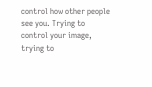control how other people see you. Trying to control your image, trying to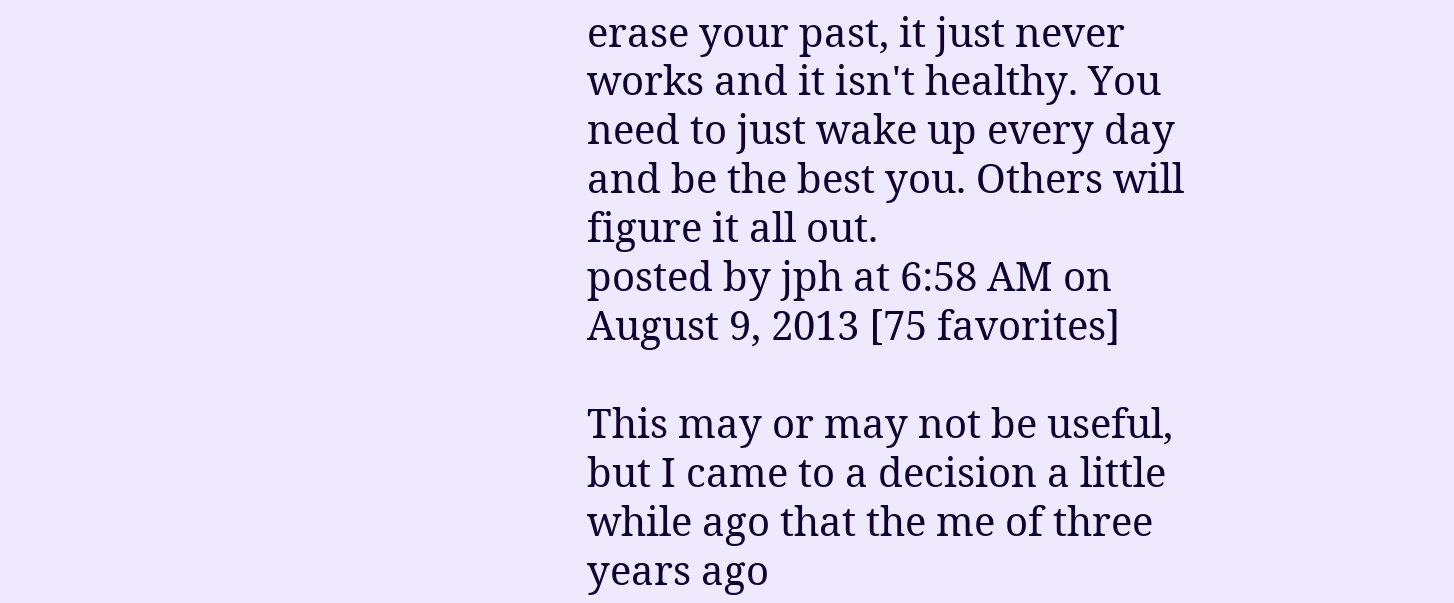erase your past, it just never works and it isn't healthy. You need to just wake up every day and be the best you. Others will figure it all out.
posted by jph at 6:58 AM on August 9, 2013 [75 favorites]

This may or may not be useful, but I came to a decision a little while ago that the me of three years ago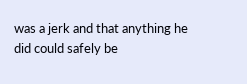was a jerk and that anything he did could safely be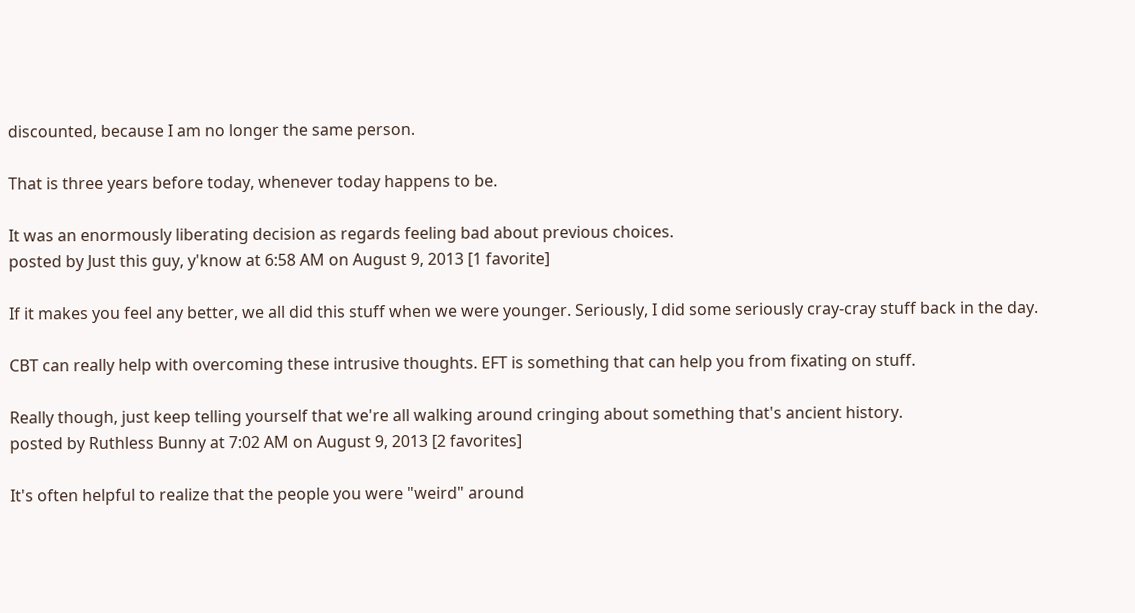discounted, because I am no longer the same person.

That is three years before today, whenever today happens to be.

It was an enormously liberating decision as regards feeling bad about previous choices.
posted by Just this guy, y'know at 6:58 AM on August 9, 2013 [1 favorite]

If it makes you feel any better, we all did this stuff when we were younger. Seriously, I did some seriously cray-cray stuff back in the day.

CBT can really help with overcoming these intrusive thoughts. EFT is something that can help you from fixating on stuff.

Really though, just keep telling yourself that we're all walking around cringing about something that's ancient history.
posted by Ruthless Bunny at 7:02 AM on August 9, 2013 [2 favorites]

It's often helpful to realize that the people you were "weird" around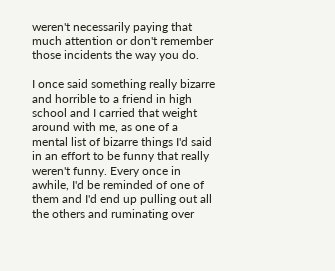weren't necessarily paying that much attention or don't remember those incidents the way you do.

I once said something really bizarre and horrible to a friend in high school and I carried that weight around with me, as one of a mental list of bizarre things I'd said in an effort to be funny that really weren't funny. Every once in awhile, I'd be reminded of one of them and I'd end up pulling out all the others and ruminating over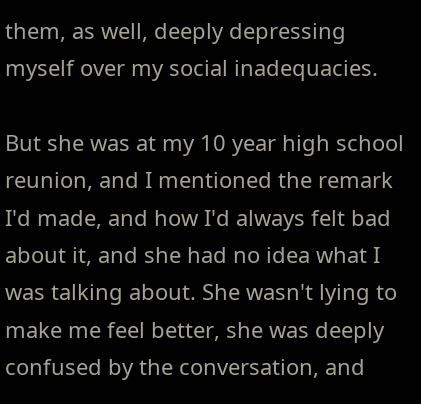them, as well, deeply depressing myself over my social inadequacies.

But she was at my 10 year high school reunion, and I mentioned the remark I'd made, and how I'd always felt bad about it, and she had no idea what I was talking about. She wasn't lying to make me feel better, she was deeply confused by the conversation, and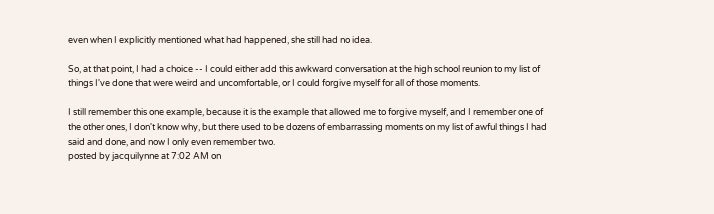even when I explicitly mentioned what had happened, she still had no idea.

So, at that point, I had a choice -- I could either add this awkward conversation at the high school reunion to my list of things I've done that were weird and uncomfortable, or I could forgive myself for all of those moments.

I still remember this one example, because it is the example that allowed me to forgive myself, and I remember one of the other ones, I don't know why, but there used to be dozens of embarrassing moments on my list of awful things I had said and done, and now I only even remember two.
posted by jacquilynne at 7:02 AM on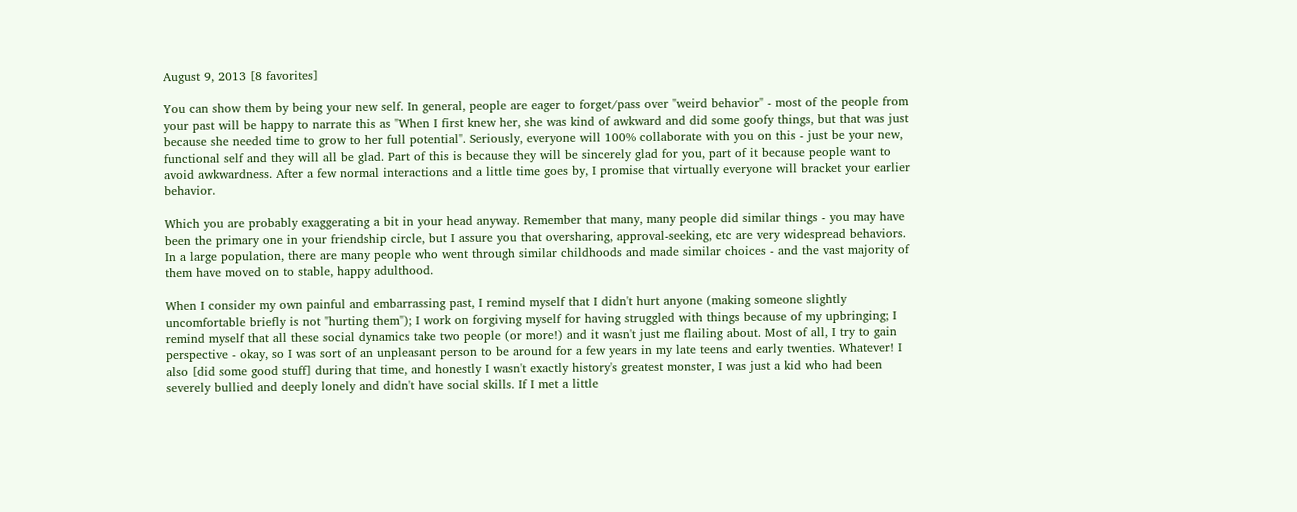August 9, 2013 [8 favorites]

You can show them by being your new self. In general, people are eager to forget/pass over "weird behavior" - most of the people from your past will be happy to narrate this as "When I first knew her, she was kind of awkward and did some goofy things, but that was just because she needed time to grow to her full potential". Seriously, everyone will 100% collaborate with you on this - just be your new, functional self and they will all be glad. Part of this is because they will be sincerely glad for you, part of it because people want to avoid awkwardness. After a few normal interactions and a little time goes by, I promise that virtually everyone will bracket your earlier behavior.

Which you are probably exaggerating a bit in your head anyway. Remember that many, many people did similar things - you may have been the primary one in your friendship circle, but I assure you that oversharing, approval-seeking, etc are very widespread behaviors. In a large population, there are many people who went through similar childhoods and made similar choices - and the vast majority of them have moved on to stable, happy adulthood.

When I consider my own painful and embarrassing past, I remind myself that I didn't hurt anyone (making someone slightly uncomfortable briefly is not "hurting them"); I work on forgiving myself for having struggled with things because of my upbringing; I remind myself that all these social dynamics take two people (or more!) and it wasn't just me flailing about. Most of all, I try to gain perspective - okay, so I was sort of an unpleasant person to be around for a few years in my late teens and early twenties. Whatever! I also [did some good stuff] during that time, and honestly I wasn't exactly history's greatest monster, I was just a kid who had been severely bullied and deeply lonely and didn't have social skills. If I met a little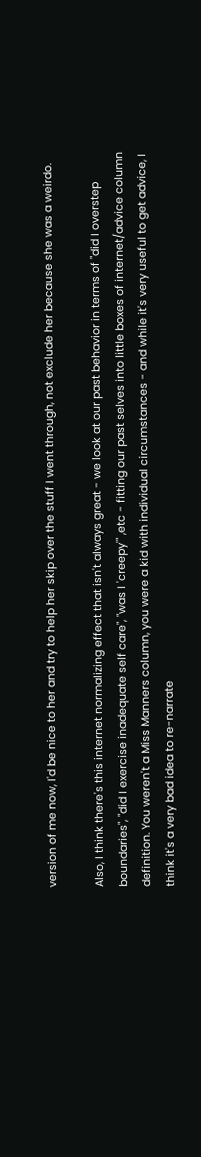version of me now, I'd be nice to her and try to help her skip over the stuff I went through, not exclude her because she was a weirdo.

Also, I think there's this internet normalizing effect that isn't always great - we look at our past behavior in terms of "did I overstep boundaries", "did I exercise inadequate self care", "was I 'creepy'" ,etc - fitting our past selves into little boxes of internet/advice column definition. You weren't a Miss Manners column, you were a kid with individual circumstances - and while it's very useful to get advice, I think it's a very bad idea to re-narrate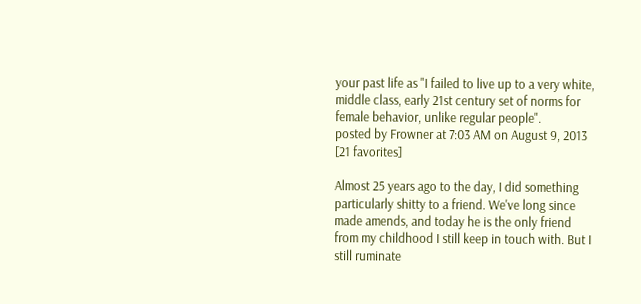your past life as "I failed to live up to a very white, middle class, early 21st century set of norms for female behavior, unlike regular people".
posted by Frowner at 7:03 AM on August 9, 2013 [21 favorites]

Almost 25 years ago to the day, I did something particularly shitty to a friend. We've long since made amends, and today he is the only friend from my childhood I still keep in touch with. But I still ruminate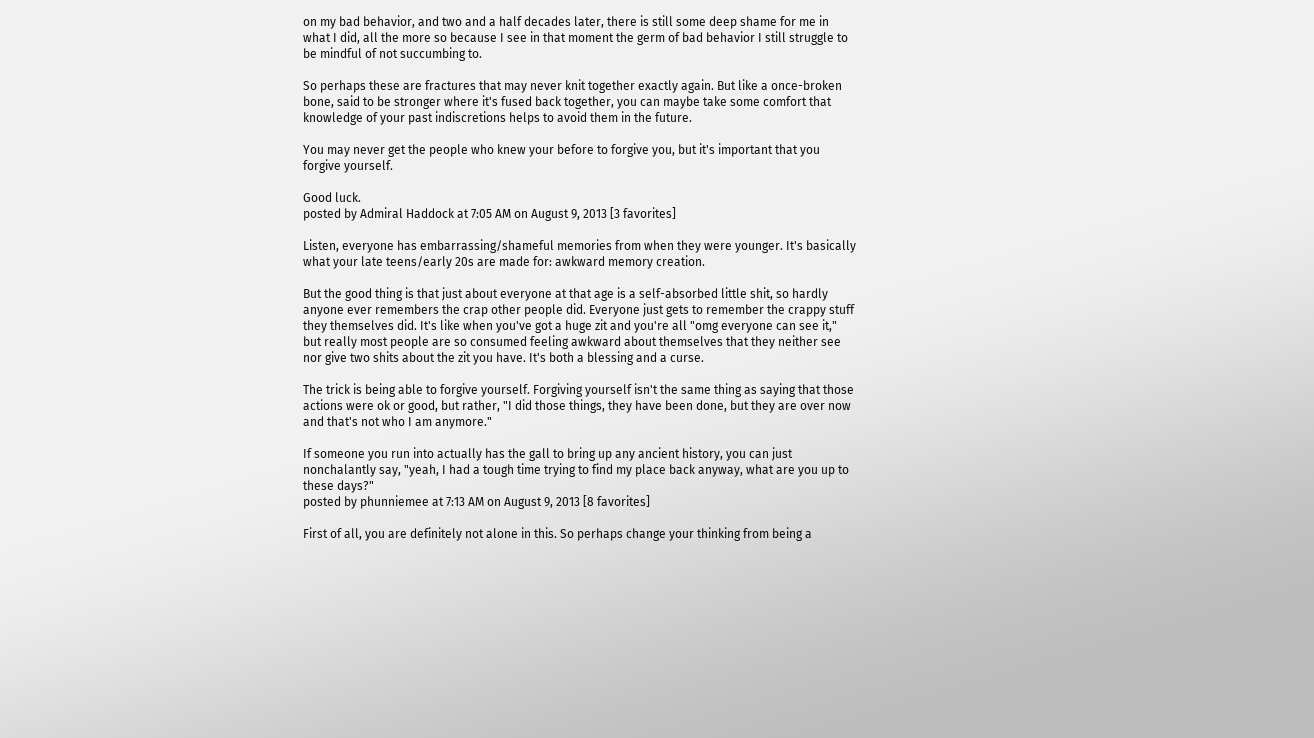on my bad behavior, and two and a half decades later, there is still some deep shame for me in what I did, all the more so because I see in that moment the germ of bad behavior I still struggle to be mindful of not succumbing to.

So perhaps these are fractures that may never knit together exactly again. But like a once-broken bone, said to be stronger where it's fused back together, you can maybe take some comfort that knowledge of your past indiscretions helps to avoid them in the future.

You may never get the people who knew your before to forgive you, but it's important that you forgive yourself.

Good luck.
posted by Admiral Haddock at 7:05 AM on August 9, 2013 [3 favorites]

Listen, everyone has embarrassing/shameful memories from when they were younger. It's basically what your late teens/early 20s are made for: awkward memory creation.

But the good thing is that just about everyone at that age is a self-absorbed little shit, so hardly anyone ever remembers the crap other people did. Everyone just gets to remember the crappy stuff they themselves did. It's like when you've got a huge zit and you're all "omg everyone can see it," but really most people are so consumed feeling awkward about themselves that they neither see nor give two shits about the zit you have. It's both a blessing and a curse.

The trick is being able to forgive yourself. Forgiving yourself isn't the same thing as saying that those actions were ok or good, but rather, "I did those things, they have been done, but they are over now and that's not who I am anymore."

If someone you run into actually has the gall to bring up any ancient history, you can just nonchalantly say, "yeah, I had a tough time trying to find my place back anyway, what are you up to these days?"
posted by phunniemee at 7:13 AM on August 9, 2013 [8 favorites]

First of all, you are definitely not alone in this. So perhaps change your thinking from being a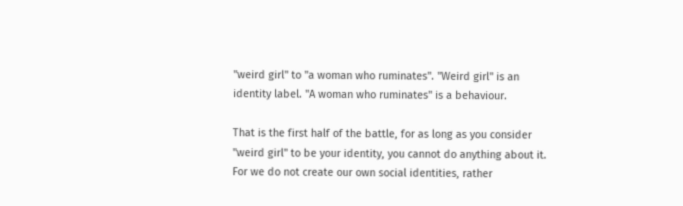"weird girl" to "a woman who ruminates". "Weird girl" is an identity label. "A woman who ruminates" is a behaviour.

That is the first half of the battle, for as long as you consider "weird girl" to be your identity, you cannot do anything about it. For we do not create our own social identities, rather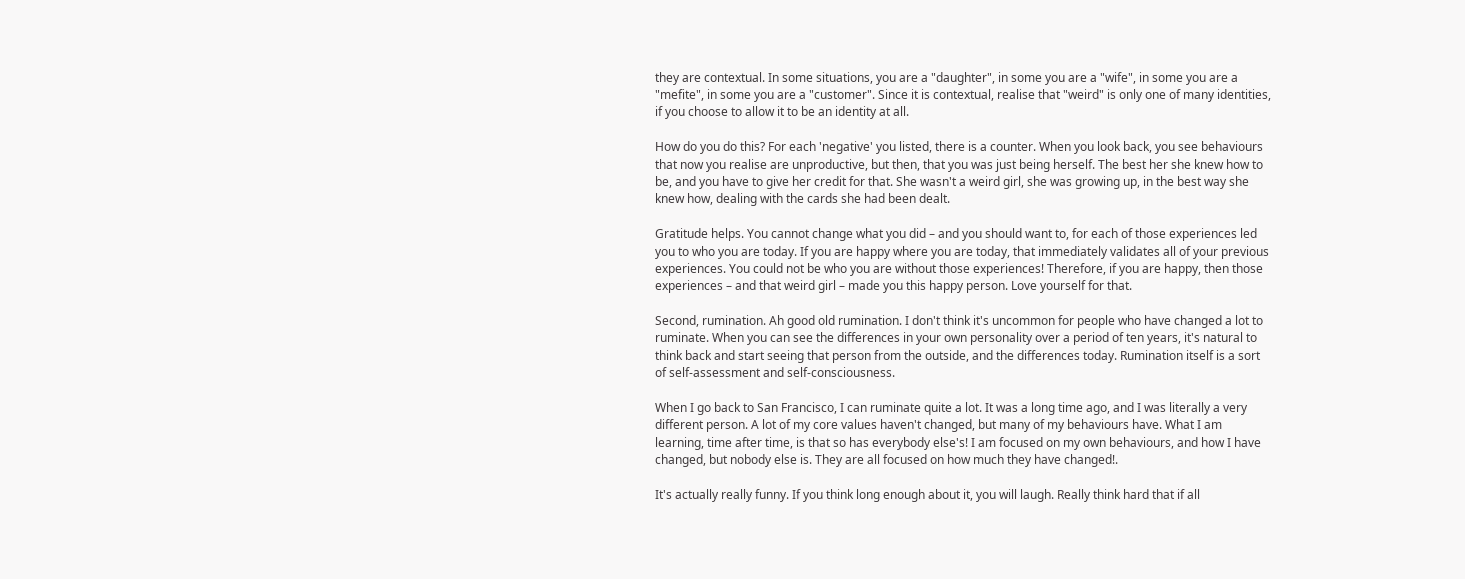they are contextual. In some situations, you are a "daughter", in some you are a "wife", in some you are a "mefite", in some you are a "customer". Since it is contextual, realise that "weird" is only one of many identities, if you choose to allow it to be an identity at all.

How do you do this? For each 'negative' you listed, there is a counter. When you look back, you see behaviours that now you realise are unproductive, but then, that you was just being herself. The best her she knew how to be, and you have to give her credit for that. She wasn't a weird girl, she was growing up, in the best way she knew how, dealing with the cards she had been dealt.

Gratitude helps. You cannot change what you did – and you should want to, for each of those experiences led you to who you are today. If you are happy where you are today, that immediately validates all of your previous experiences. You could not be who you are without those experiences! Therefore, if you are happy, then those experiences – and that weird girl – made you this happy person. Love yourself for that.

Second, rumination. Ah good old rumination. I don't think it's uncommon for people who have changed a lot to ruminate. When you can see the differences in your own personality over a period of ten years, it's natural to think back and start seeing that person from the outside, and the differences today. Rumination itself is a sort of self-assessment and self-consciousness.

When I go back to San Francisco, I can ruminate quite a lot. It was a long time ago, and I was literally a very different person. A lot of my core values haven't changed, but many of my behaviours have. What I am learning, time after time, is that so has everybody else's! I am focused on my own behaviours, and how I have changed, but nobody else is. They are all focused on how much they have changed!.

It's actually really funny. If you think long enough about it, you will laugh. Really think hard that if all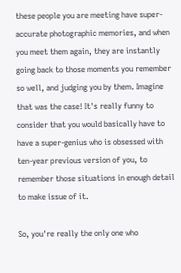these people you are meeting have super-accurate photographic memories, and when you meet them again, they are instantly going back to those moments you remember so well, and judging you by them. Imagine that was the case! It's really funny to consider that you would basically have to have a super-genius who is obsessed with ten-year previous version of you, to remember those situations in enough detail to make issue of it.

So, you're really the only one who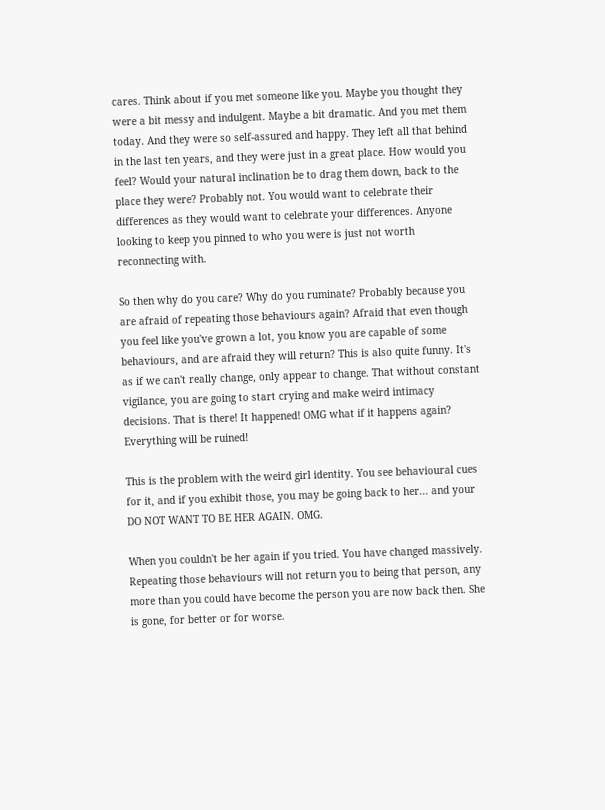cares. Think about if you met someone like you. Maybe you thought they were a bit messy and indulgent. Maybe a bit dramatic. And you met them today. And they were so self-assured and happy. They left all that behind in the last ten years, and they were just in a great place. How would you feel? Would your natural inclination be to drag them down, back to the place they were? Probably not. You would want to celebrate their differences as they would want to celebrate your differences. Anyone looking to keep you pinned to who you were is just not worth reconnecting with.

So then why do you care? Why do you ruminate? Probably because you are afraid of repeating those behaviours again? Afraid that even though you feel like you've grown a lot, you know you are capable of some behaviours, and are afraid they will return? This is also quite funny. It's as if we can't really change, only appear to change. That without constant vigilance, you are going to start crying and make weird intimacy decisions. That is there! It happened! OMG what if it happens again? Everything will be ruined!

This is the problem with the weird girl identity. You see behavioural cues for it, and if you exhibit those, you may be going back to her... and your DO NOT WANT TO BE HER AGAIN. OMG.

When you couldn't be her again if you tried. You have changed massively. Repeating those behaviours will not return you to being that person, any more than you could have become the person you are now back then. She is gone, for better or for worse.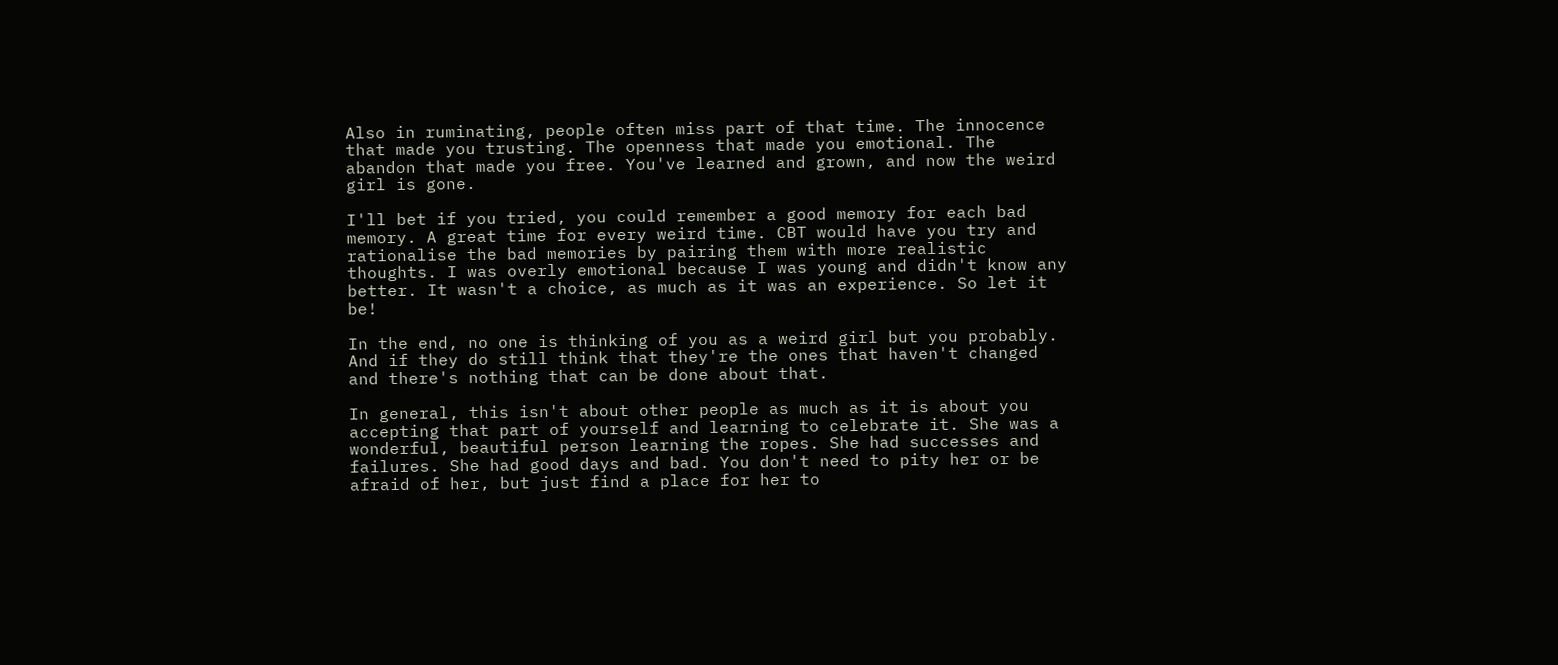Also in ruminating, people often miss part of that time. The innocence that made you trusting. The openness that made you emotional. The abandon that made you free. You've learned and grown, and now the weird girl is gone.

I'll bet if you tried, you could remember a good memory for each bad memory. A great time for every weird time. CBT would have you try and rationalise the bad memories by pairing them with more realistic thoughts. I was overly emotional because I was young and didn't know any better. It wasn't a choice, as much as it was an experience. So let it be!

In the end, no one is thinking of you as a weird girl but you probably. And if they do still think that they're the ones that haven't changed and there's nothing that can be done about that.

In general, this isn't about other people as much as it is about you accepting that part of yourself and learning to celebrate it. She was a wonderful, beautiful person learning the ropes. She had successes and failures. She had good days and bad. You don't need to pity her or be afraid of her, but just find a place for her to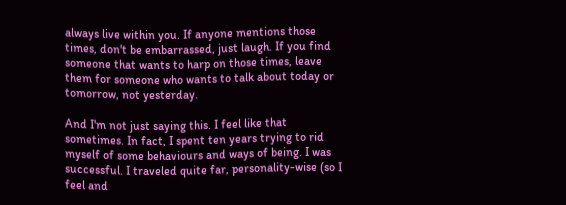always live within you. If anyone mentions those times, don't be embarrassed, just laugh. If you find someone that wants to harp on those times, leave them for someone who wants to talk about today or tomorrow, not yesterday.

And I'm not just saying this. I feel like that sometimes. In fact, I spent ten years trying to rid myself of some behaviours and ways of being. I was successful. I traveled quite far, personality-wise (so I feel and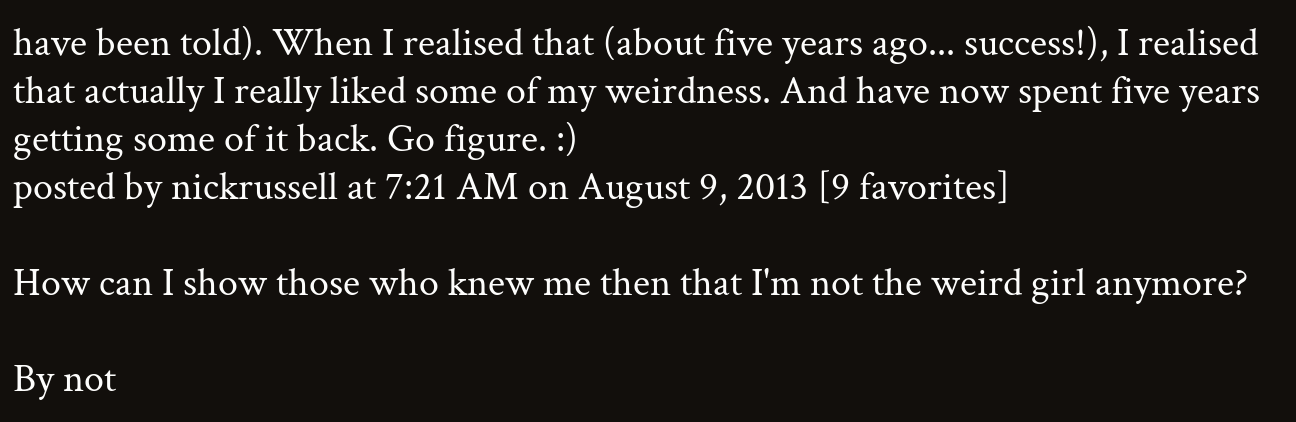have been told). When I realised that (about five years ago... success!), I realised that actually I really liked some of my weirdness. And have now spent five years getting some of it back. Go figure. :)
posted by nickrussell at 7:21 AM on August 9, 2013 [9 favorites]

How can I show those who knew me then that I'm not the weird girl anymore?

By not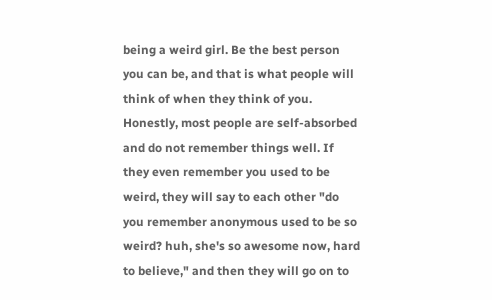being a weird girl. Be the best person you can be, and that is what people will think of when they think of you. Honestly, most people are self-absorbed and do not remember things well. If they even remember you used to be weird, they will say to each other "do you remember anonymous used to be so weird? huh, she's so awesome now, hard to believe," and then they will go on to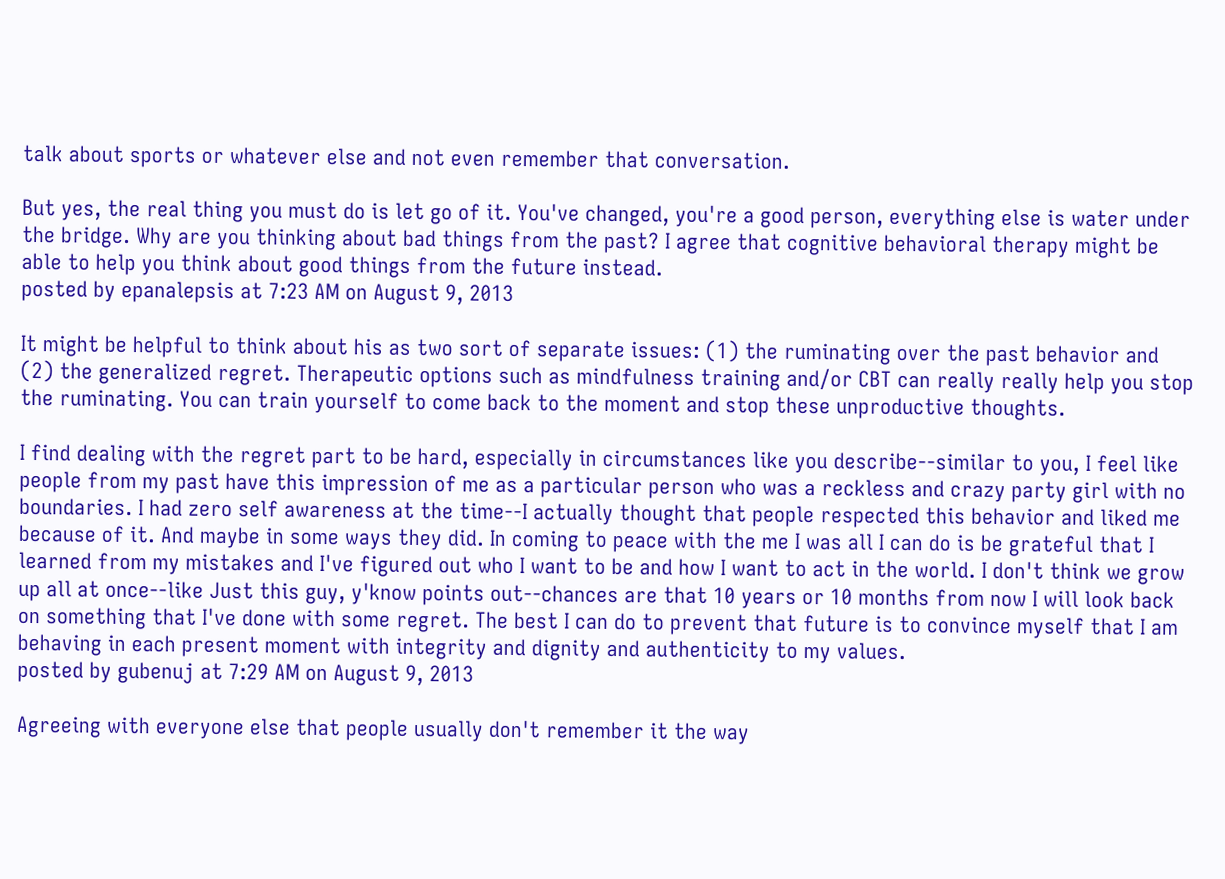talk about sports or whatever else and not even remember that conversation.

But yes, the real thing you must do is let go of it. You've changed, you're a good person, everything else is water under the bridge. Why are you thinking about bad things from the past? I agree that cognitive behavioral therapy might be able to help you think about good things from the future instead.
posted by epanalepsis at 7:23 AM on August 9, 2013

It might be helpful to think about his as two sort of separate issues: (1) the ruminating over the past behavior and (2) the generalized regret. Therapeutic options such as mindfulness training and/or CBT can really really help you stop the ruminating. You can train yourself to come back to the moment and stop these unproductive thoughts.

I find dealing with the regret part to be hard, especially in circumstances like you describe--similar to you, I feel like people from my past have this impression of me as a particular person who was a reckless and crazy party girl with no boundaries. I had zero self awareness at the time--I actually thought that people respected this behavior and liked me because of it. And maybe in some ways they did. In coming to peace with the me I was all I can do is be grateful that I learned from my mistakes and I've figured out who I want to be and how I want to act in the world. I don't think we grow up all at once--like Just this guy, y'know points out--chances are that 10 years or 10 months from now I will look back on something that I've done with some regret. The best I can do to prevent that future is to convince myself that I am behaving in each present moment with integrity and dignity and authenticity to my values.
posted by gubenuj at 7:29 AM on August 9, 2013

Agreeing with everyone else that people usually don't remember it the way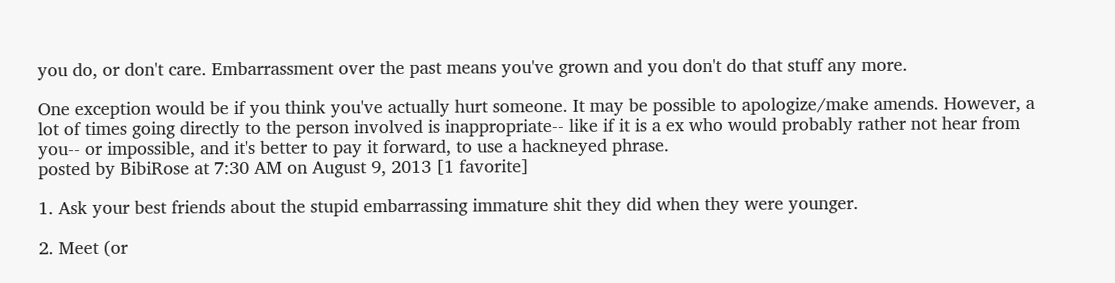you do, or don't care. Embarrassment over the past means you've grown and you don't do that stuff any more.

One exception would be if you think you've actually hurt someone. It may be possible to apologize/make amends. However, a lot of times going directly to the person involved is inappropriate-- like if it is a ex who would probably rather not hear from you-- or impossible, and it's better to pay it forward, to use a hackneyed phrase.
posted by BibiRose at 7:30 AM on August 9, 2013 [1 favorite]

1. Ask your best friends about the stupid embarrassing immature shit they did when they were younger.

2. Meet (or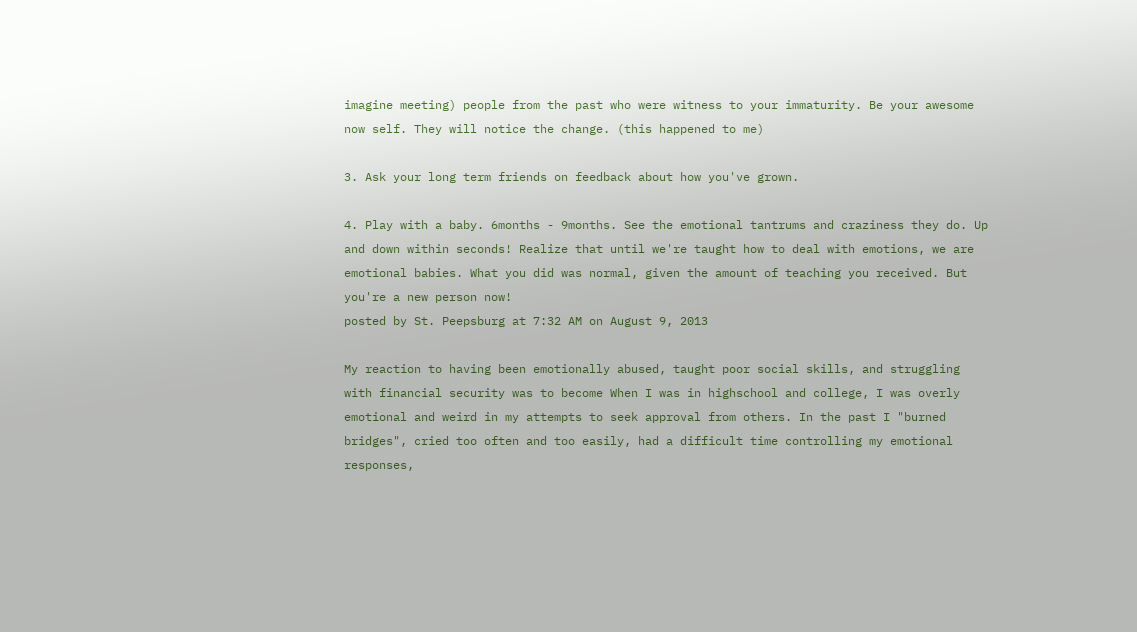imagine meeting) people from the past who were witness to your immaturity. Be your awesome now self. They will notice the change. (this happened to me)

3. Ask your long term friends on feedback about how you've grown.

4. Play with a baby. 6months - 9months. See the emotional tantrums and craziness they do. Up and down within seconds! Realize that until we're taught how to deal with emotions, we are emotional babies. What you did was normal, given the amount of teaching you received. But you're a new person now!
posted by St. Peepsburg at 7:32 AM on August 9, 2013

My reaction to having been emotionally abused, taught poor social skills, and struggling with financial security was to become When I was in highschool and college, I was overly emotional and weird in my attempts to seek approval from others. In the past I "burned bridges", cried too often and too easily, had a difficult time controlling my emotional responses,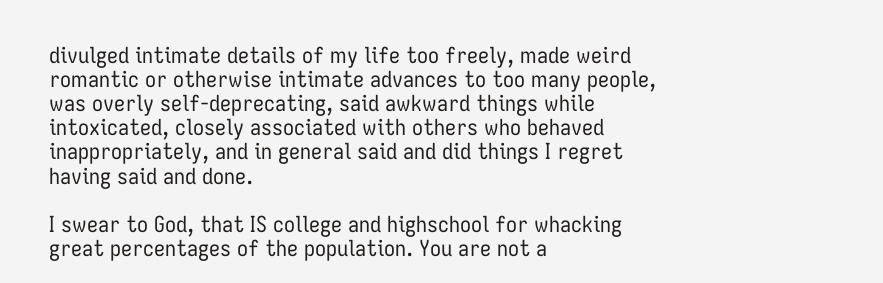divulged intimate details of my life too freely, made weird romantic or otherwise intimate advances to too many people, was overly self-deprecating, said awkward things while intoxicated, closely associated with others who behaved inappropriately, and in general said and did things I regret having said and done.

I swear to God, that IS college and highschool for whacking great percentages of the population. You are not a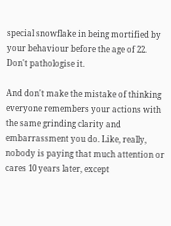special snowflake in being mortified by your behaviour before the age of 22. Don't pathologise it.

And don't make the mistake of thinking everyone remembers your actions with the same grinding clarity and embarrassment you do. Like, really, nobody is paying that much attention or cares 10 years later, except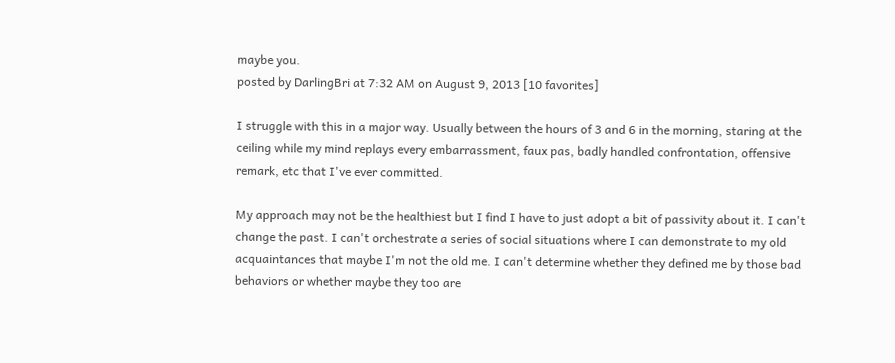maybe you.
posted by DarlingBri at 7:32 AM on August 9, 2013 [10 favorites]

I struggle with this in a major way. Usually between the hours of 3 and 6 in the morning, staring at the ceiling while my mind replays every embarrassment, faux pas, badly handled confrontation, offensive remark, etc that I've ever committed.

My approach may not be the healthiest but I find I have to just adopt a bit of passivity about it. I can't change the past. I can't orchestrate a series of social situations where I can demonstrate to my old acquaintances that maybe I'm not the old me. I can't determine whether they defined me by those bad behaviors or whether maybe they too are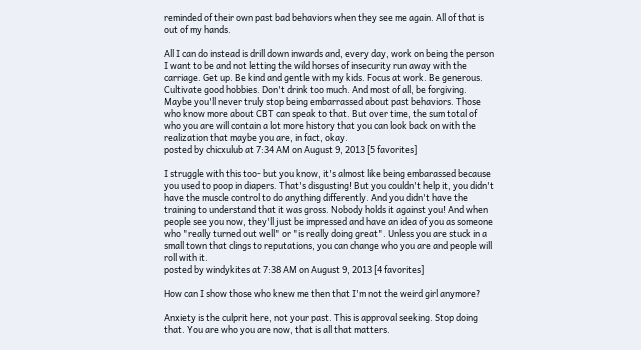reminded of their own past bad behaviors when they see me again. All of that is out of my hands.

All I can do instead is drill down inwards and, every day, work on being the person I want to be and not letting the wild horses of insecurity run away with the carriage. Get up. Be kind and gentle with my kids. Focus at work. Be generous. Cultivate good hobbies. Don't drink too much. And most of all, be forgiving. Maybe you'll never truly stop being embarrassed about past behaviors. Those who know more about CBT can speak to that. But over time, the sum total of who you are will contain a lot more history that you can look back on with the realization that maybe you are, in fact, okay.
posted by chicxulub at 7:34 AM on August 9, 2013 [5 favorites]

I struggle with this too- but you know, it's almost like being embarassed because you used to poop in diapers. That's disgusting! But you couldn't help it, you didn't have the muscle control to do anything differently. And you didn't have the training to understand that it was gross. Nobody holds it against you! And when people see you now, they'll just be impressed and have an idea of you as someone who "really turned out well" or "is really doing great". Unless you are stuck in a small town that clings to reputations, you can change who you are and people will roll with it.
posted by windykites at 7:38 AM on August 9, 2013 [4 favorites]

How can I show those who knew me then that I'm not the weird girl anymore?

Anxiety is the culprit here, not your past. This is approval seeking. Stop doing that. You are who you are now, that is all that matters.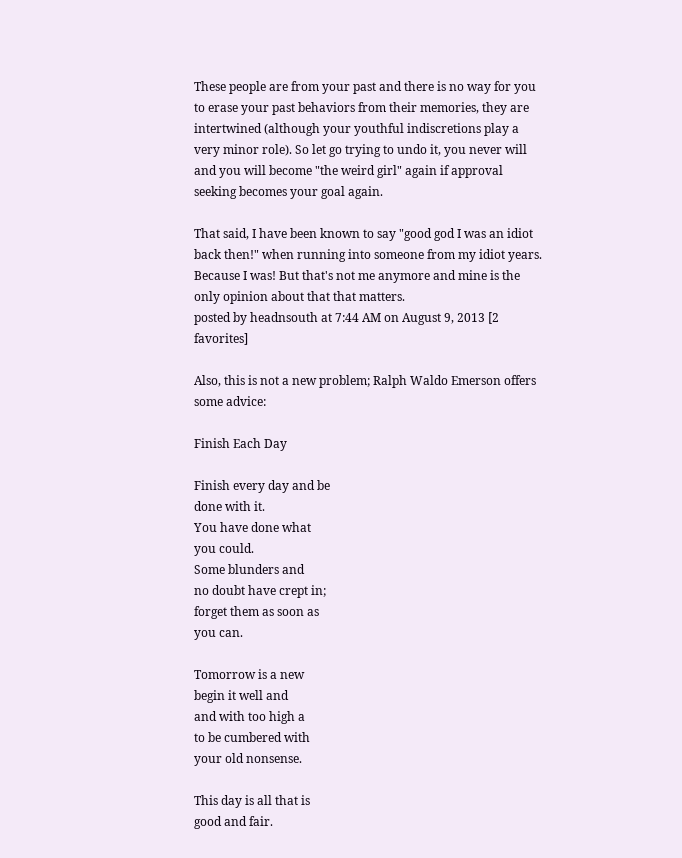These people are from your past and there is no way for you to erase your past behaviors from their memories, they are intertwined (although your youthful indiscretions play a very minor role). So let go trying to undo it, you never will and you will become "the weird girl" again if approval seeking becomes your goal again.

That said, I have been known to say "good god I was an idiot back then!" when running into someone from my idiot years. Because I was! But that's not me anymore and mine is the only opinion about that that matters.
posted by headnsouth at 7:44 AM on August 9, 2013 [2 favorites]

Also, this is not a new problem; Ralph Waldo Emerson offers some advice:

Finish Each Day

Finish every day and be
done with it.
You have done what
you could.
Some blunders and
no doubt have crept in;
forget them as soon as
you can.

Tomorrow is a new
begin it well and
and with too high a
to be cumbered with
your old nonsense.

This day is all that is
good and fair.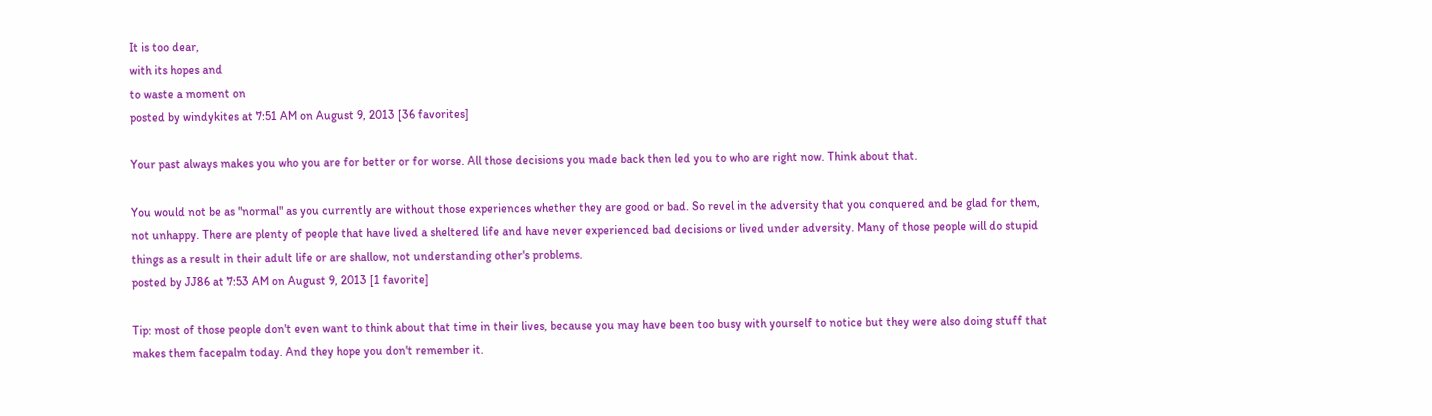It is too dear,
with its hopes and
to waste a moment on
posted by windykites at 7:51 AM on August 9, 2013 [36 favorites]

Your past always makes you who you are for better or for worse. All those decisions you made back then led you to who are right now. Think about that.

You would not be as "normal" as you currently are without those experiences whether they are good or bad. So revel in the adversity that you conquered and be glad for them, not unhappy. There are plenty of people that have lived a sheltered life and have never experienced bad decisions or lived under adversity. Many of those people will do stupid things as a result in their adult life or are shallow, not understanding other's problems.
posted by JJ86 at 7:53 AM on August 9, 2013 [1 favorite]

Tip: most of those people don't even want to think about that time in their lives, because you may have been too busy with yourself to notice but they were also doing stuff that makes them facepalm today. And they hope you don't remember it.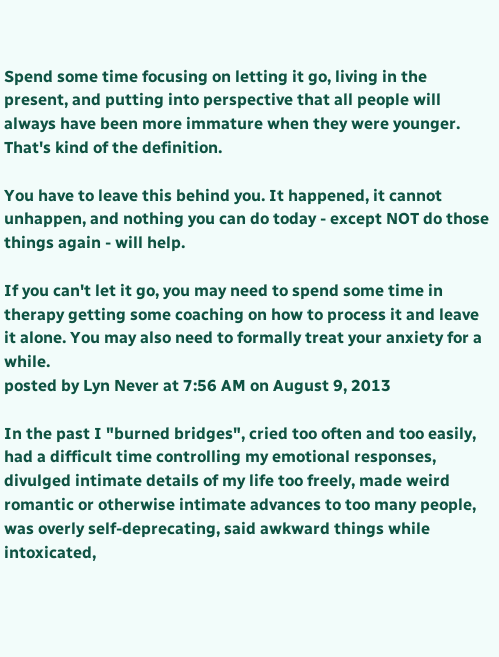Spend some time focusing on letting it go, living in the present, and putting into perspective that all people will always have been more immature when they were younger. That's kind of the definition.

You have to leave this behind you. It happened, it cannot unhappen, and nothing you can do today - except NOT do those things again - will help.

If you can't let it go, you may need to spend some time in therapy getting some coaching on how to process it and leave it alone. You may also need to formally treat your anxiety for a while.
posted by Lyn Never at 7:56 AM on August 9, 2013

In the past I "burned bridges", cried too often and too easily, had a difficult time controlling my emotional responses, divulged intimate details of my life too freely, made weird romantic or otherwise intimate advances to too many people, was overly self-deprecating, said awkward things while intoxicated,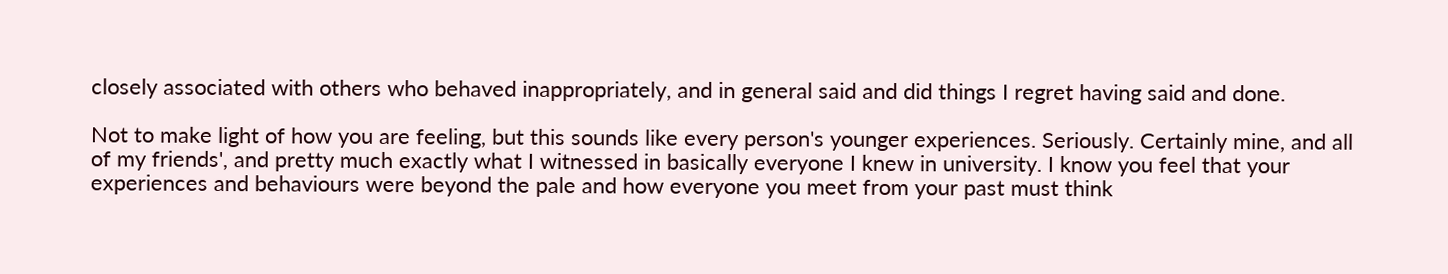closely associated with others who behaved inappropriately, and in general said and did things I regret having said and done.

Not to make light of how you are feeling, but this sounds like every person's younger experiences. Seriously. Certainly mine, and all of my friends', and pretty much exactly what I witnessed in basically everyone I knew in university. I know you feel that your experiences and behaviours were beyond the pale and how everyone you meet from your past must think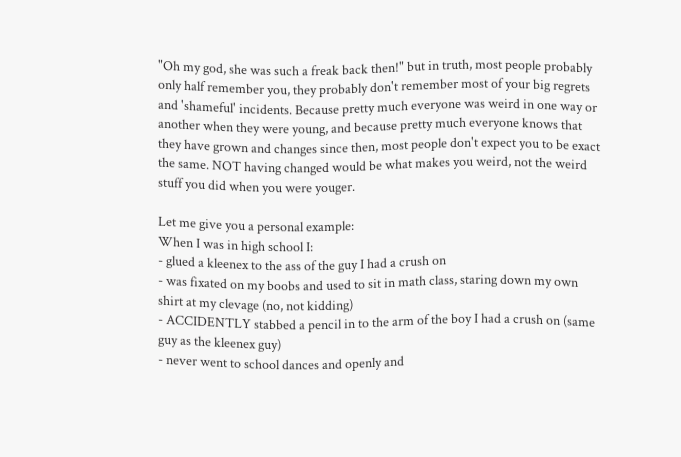"Oh my god, she was such a freak back then!" but in truth, most people probably only half remember you, they probably don't remember most of your big regrets and 'shameful' incidents. Because pretty much everyone was weird in one way or another when they were young, and because pretty much everyone knows that they have grown and changes since then, most people don't expect you to be exact the same. NOT having changed would be what makes you weird, not the weird stuff you did when you were youger.

Let me give you a personal example:
When I was in high school I:
- glued a kleenex to the ass of the guy I had a crush on
- was fixated on my boobs and used to sit in math class, staring down my own shirt at my clevage (no, not kidding)
- ACCIDENTLY stabbed a pencil in to the arm of the boy I had a crush on (same guy as the kleenex guy)
- never went to school dances and openly and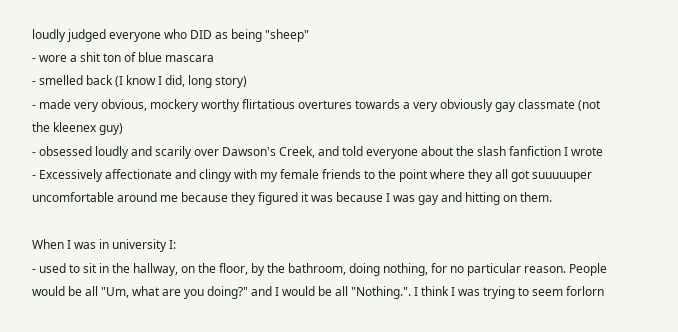loudly judged everyone who DID as being "sheep"
- wore a shit ton of blue mascara
- smelled back (I know I did, long story)
- made very obvious, mockery worthy flirtatious overtures towards a very obviously gay classmate (not the kleenex guy)
- obsessed loudly and scarily over Dawson's Creek, and told everyone about the slash fanfiction I wrote
- Excessively affectionate and clingy with my female friends to the point where they all got suuuuuper uncomfortable around me because they figured it was because I was gay and hitting on them.

When I was in university I:
- used to sit in the hallway, on the floor, by the bathroom, doing nothing, for no particular reason. People would be all "Um, what are you doing?" and I would be all "Nothing.". I think I was trying to seem forlorn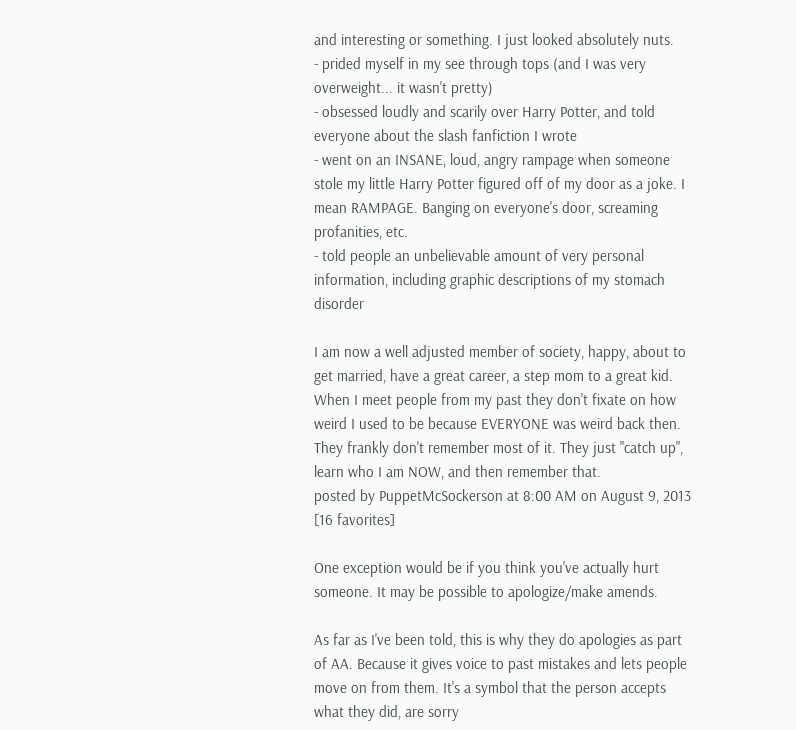and interesting or something. I just looked absolutely nuts.
- prided myself in my see through tops (and I was very overweight... it wasn't pretty)
- obsessed loudly and scarily over Harry Potter, and told everyone about the slash fanfiction I wrote
- went on an INSANE, loud, angry rampage when someone stole my little Harry Potter figured off of my door as a joke. I mean RAMPAGE. Banging on everyone's door, screaming profanities, etc.
- told people an unbelievable amount of very personal information, including graphic descriptions of my stomach disorder

I am now a well adjusted member of society, happy, about to get married, have a great career, a step mom to a great kid. When I meet people from my past they don't fixate on how weird I used to be because EVERYONE was weird back then. They frankly don't remember most of it. They just "catch up", learn who I am NOW, and then remember that.
posted by PuppetMcSockerson at 8:00 AM on August 9, 2013 [16 favorites]

One exception would be if you think you've actually hurt someone. It may be possible to apologize/make amends.

As far as I've been told, this is why they do apologies as part of AA. Because it gives voice to past mistakes and lets people move on from them. It's a symbol that the person accepts what they did, are sorry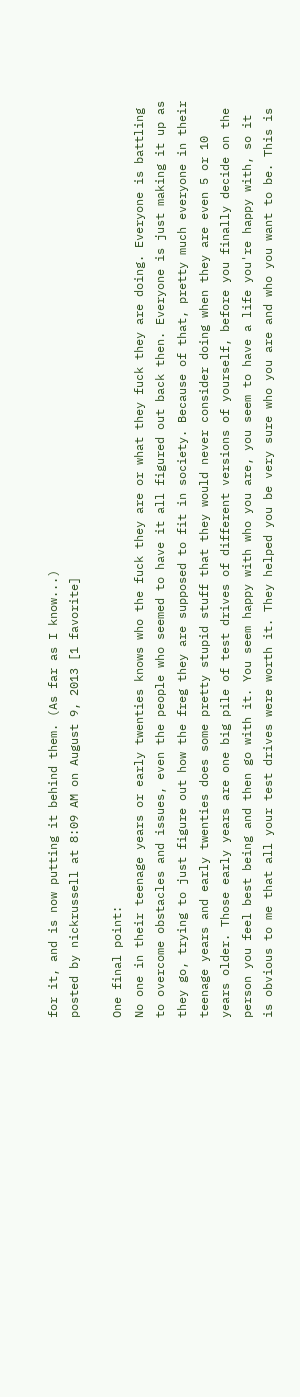for it, and is now putting it behind them. (As far as I know...)
posted by nickrussell at 8:09 AM on August 9, 2013 [1 favorite]

One final point:
No one in their teenage years or early twenties knows who the fuck they are or what they fuck they are doing. Everyone is battling to overcome obstacles and issues, even the people who seemed to have it all figured out back then. Everyone is just making it up as they go, trying to just figure out how the freg they are supposed to fit in society. Because of that, pretty much everyone in their teenage years and early twenties does some pretty stupid stuff that they would never consider doing when they are even 5 or 10 years older. Those early years are one big pile of test drives of different versions of yourself, before you finally decide on the person you feel best being and then go with it. You seem happy with who you are, you seem to have a life you're happy with, so it is obvious to me that all your test drives were worth it. They helped you be very sure who you are and who you want to be. This is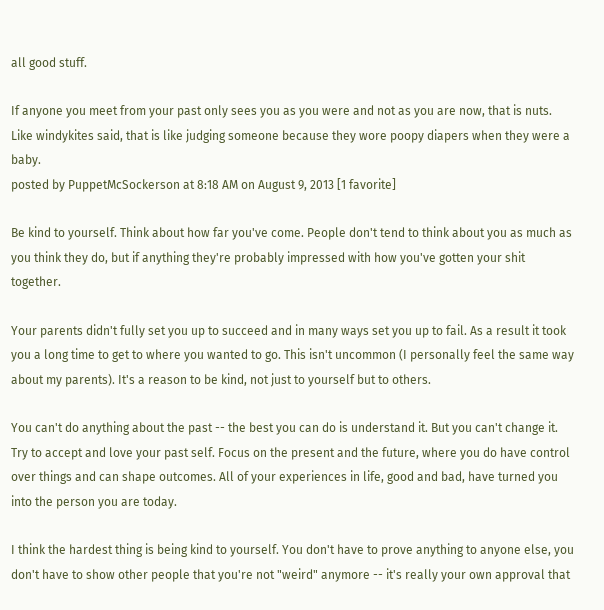all good stuff.

If anyone you meet from your past only sees you as you were and not as you are now, that is nuts. Like windykites said, that is like judging someone because they wore poopy diapers when they were a baby.
posted by PuppetMcSockerson at 8:18 AM on August 9, 2013 [1 favorite]

Be kind to yourself. Think about how far you've come. People don't tend to think about you as much as you think they do, but if anything they're probably impressed with how you've gotten your shit together.

Your parents didn't fully set you up to succeed and in many ways set you up to fail. As a result it took you a long time to get to where you wanted to go. This isn't uncommon (I personally feel the same way about my parents). It's a reason to be kind, not just to yourself but to others.

You can't do anything about the past -- the best you can do is understand it. But you can't change it. Try to accept and love your past self. Focus on the present and the future, where you do have control over things and can shape outcomes. All of your experiences in life, good and bad, have turned you into the person you are today.

I think the hardest thing is being kind to yourself. You don't have to prove anything to anyone else, you don't have to show other people that you're not "weird" anymore -- it's really your own approval that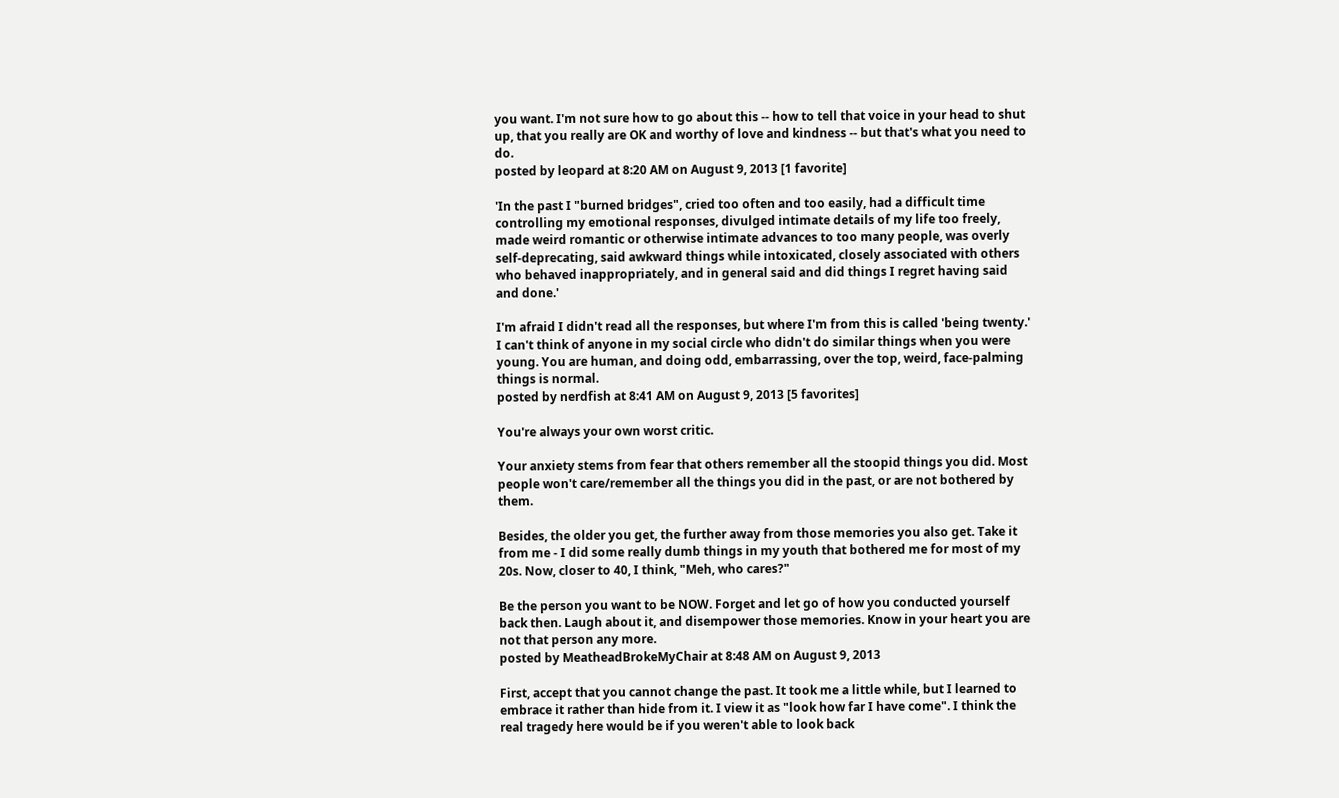you want. I'm not sure how to go about this -- how to tell that voice in your head to shut up, that you really are OK and worthy of love and kindness -- but that's what you need to do.
posted by leopard at 8:20 AM on August 9, 2013 [1 favorite]

'In the past I "burned bridges", cried too often and too easily, had a difficult time controlling my emotional responses, divulged intimate details of my life too freely, made weird romantic or otherwise intimate advances to too many people, was overly self-deprecating, said awkward things while intoxicated, closely associated with others who behaved inappropriately, and in general said and did things I regret having said and done.'

I'm afraid I didn't read all the responses, but where I'm from this is called 'being twenty.' I can't think of anyone in my social circle who didn't do similar things when you were young. You are human, and doing odd, embarrassing, over the top, weird, face-palming things is normal.
posted by nerdfish at 8:41 AM on August 9, 2013 [5 favorites]

You're always your own worst critic.

Your anxiety stems from fear that others remember all the stoopid things you did. Most people won't care/remember all the things you did in the past, or are not bothered by them.

Besides, the older you get, the further away from those memories you also get. Take it from me - I did some really dumb things in my youth that bothered me for most of my 20s. Now, closer to 40, I think, "Meh, who cares?"

Be the person you want to be NOW. Forget and let go of how you conducted yourself back then. Laugh about it, and disempower those memories. Know in your heart you are not that person any more.
posted by MeatheadBrokeMyChair at 8:48 AM on August 9, 2013

First, accept that you cannot change the past. It took me a little while, but I learned to embrace it rather than hide from it. I view it as "look how far I have come". I think the real tragedy here would be if you weren't able to look back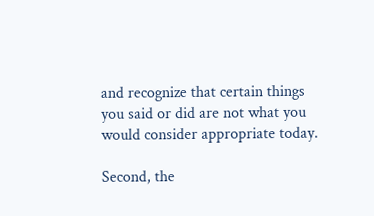and recognize that certain things you said or did are not what you would consider appropriate today.

Second, the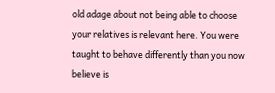old adage about not being able to choose your relatives is relevant here. You were taught to behave differently than you now believe is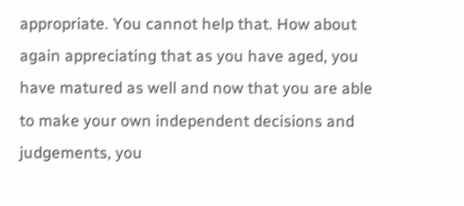appropriate. You cannot help that. How about again appreciating that as you have aged, you have matured as well and now that you are able to make your own independent decisions and judgements, you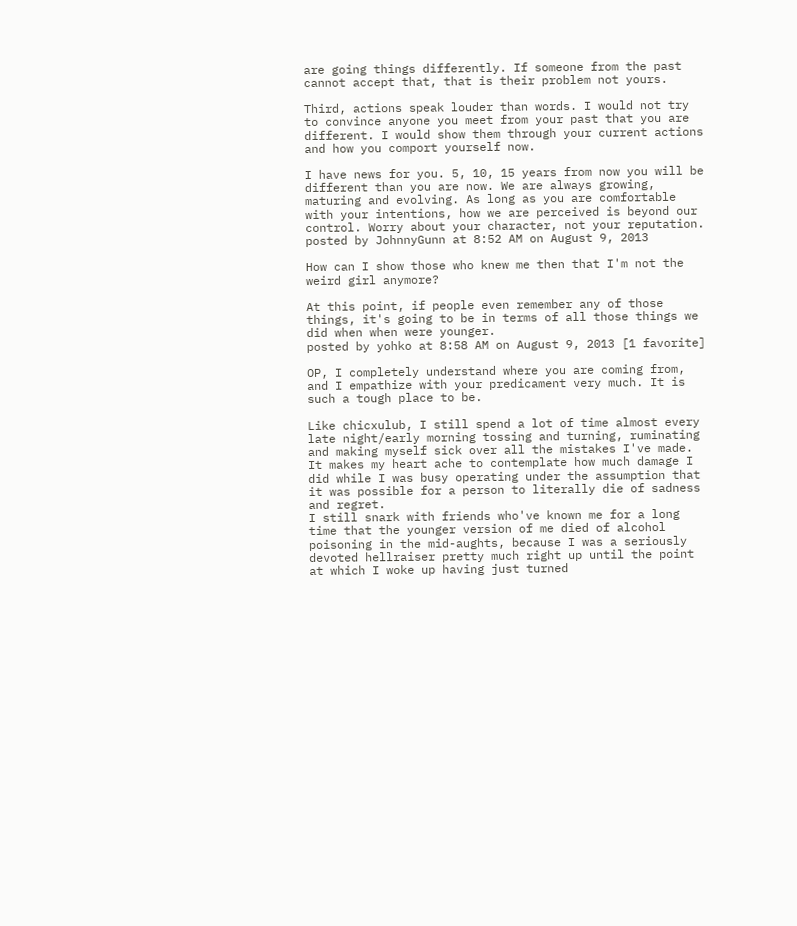are going things differently. If someone from the past cannot accept that, that is their problem not yours.

Third, actions speak louder than words. I would not try to convince anyone you meet from your past that you are different. I would show them through your current actions and how you comport yourself now.

I have news for you. 5, 10, 15 years from now you will be different than you are now. We are always growing, maturing and evolving. As long as you are comfortable with your intentions, how we are perceived is beyond our control. Worry about your character, not your reputation.
posted by JohnnyGunn at 8:52 AM on August 9, 2013

How can I show those who knew me then that I'm not the weird girl anymore?

At this point, if people even remember any of those things, it's going to be in terms of all those things we did when when were younger.
posted by yohko at 8:58 AM on August 9, 2013 [1 favorite]

OP, I completely understand where you are coming from, and I empathize with your predicament very much. It is such a tough place to be.

Like chicxulub, I still spend a lot of time almost every late night/early morning tossing and turning, ruminating and making myself sick over all the mistakes I've made. It makes my heart ache to contemplate how much damage I did while I was busy operating under the assumption that it was possible for a person to literally die of sadness and regret.
I still snark with friends who've known me for a long time that the younger version of me died of alcohol poisoning in the mid-aughts, because I was a seriously devoted hellraiser pretty much right up until the point at which I woke up having just turned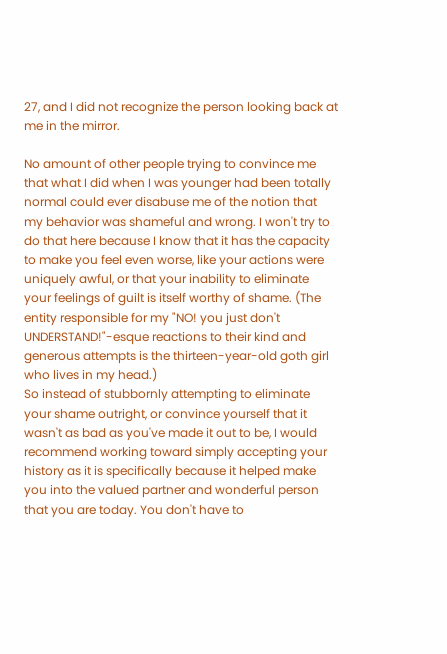27, and I did not recognize the person looking back at me in the mirror.

No amount of other people trying to convince me that what I did when I was younger had been totally normal could ever disabuse me of the notion that my behavior was shameful and wrong. I won't try to do that here because I know that it has the capacity to make you feel even worse, like your actions were uniquely awful, or that your inability to eliminate your feelings of guilt is itself worthy of shame. (The entity responsible for my "NO! you just don't UNDERSTAND!"-esque reactions to their kind and generous attempts is the thirteen-year-old goth girl who lives in my head.)
So instead of stubbornly attempting to eliminate your shame outright, or convince yourself that it wasn't as bad as you've made it out to be, I would recommend working toward simply accepting your history as it is specifically because it helped make you into the valued partner and wonderful person that you are today. You don't have to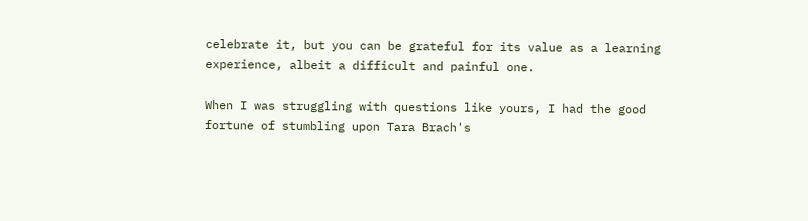celebrate it, but you can be grateful for its value as a learning experience, albeit a difficult and painful one.

When I was struggling with questions like yours, I had the good fortune of stumbling upon Tara Brach's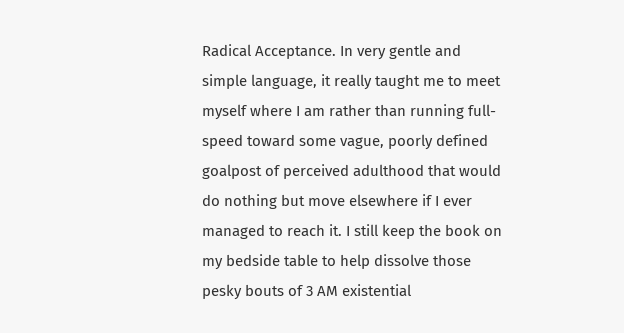Radical Acceptance. In very gentle and simple language, it really taught me to meet myself where I am rather than running full-speed toward some vague, poorly defined goalpost of perceived adulthood that would do nothing but move elsewhere if I ever managed to reach it. I still keep the book on my bedside table to help dissolve those pesky bouts of 3 AM existential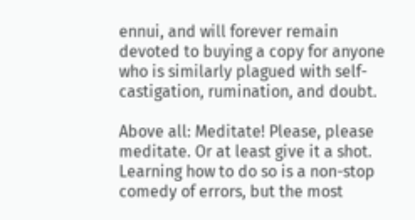ennui, and will forever remain devoted to buying a copy for anyone who is similarly plagued with self-castigation, rumination, and doubt.

Above all: Meditate! Please, please meditate. Or at least give it a shot. Learning how to do so is a non-stop comedy of errors, but the most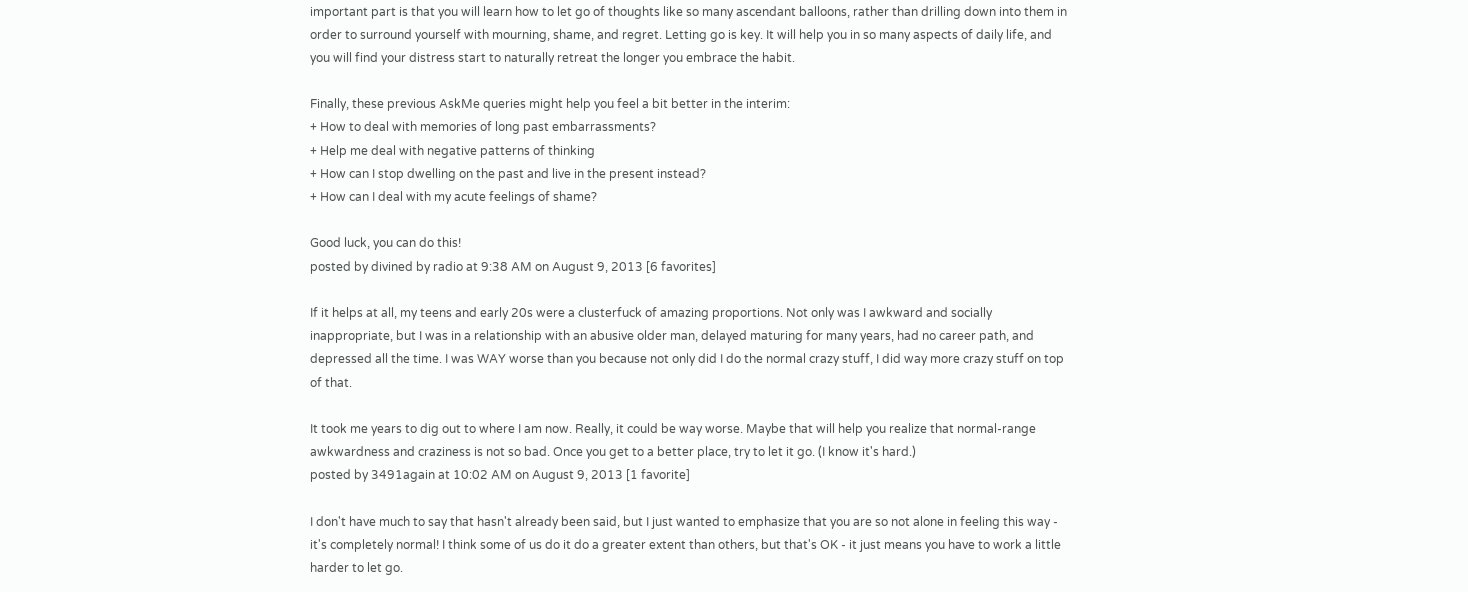important part is that you will learn how to let go of thoughts like so many ascendant balloons, rather than drilling down into them in order to surround yourself with mourning, shame, and regret. Letting go is key. It will help you in so many aspects of daily life, and you will find your distress start to naturally retreat the longer you embrace the habit.

Finally, these previous AskMe queries might help you feel a bit better in the interim:
+ How to deal with memories of long past embarrassments?
+ Help me deal with negative patterns of thinking
+ How can I stop dwelling on the past and live in the present instead?
+ How can I deal with my acute feelings of shame?

Good luck, you can do this!
posted by divined by radio at 9:38 AM on August 9, 2013 [6 favorites]

If it helps at all, my teens and early 20s were a clusterfuck of amazing proportions. Not only was I awkward and socially inappropriate, but I was in a relationship with an abusive older man, delayed maturing for many years, had no career path, and depressed all the time. I was WAY worse than you because not only did I do the normal crazy stuff, I did way more crazy stuff on top of that.

It took me years to dig out to where I am now. Really, it could be way worse. Maybe that will help you realize that normal-range awkwardness and craziness is not so bad. Once you get to a better place, try to let it go. (I know it's hard.)
posted by 3491again at 10:02 AM on August 9, 2013 [1 favorite]

I don't have much to say that hasn't already been said, but I just wanted to emphasize that you are so not alone in feeling this way - it's completely normal! I think some of us do it do a greater extent than others, but that's OK - it just means you have to work a little harder to let go.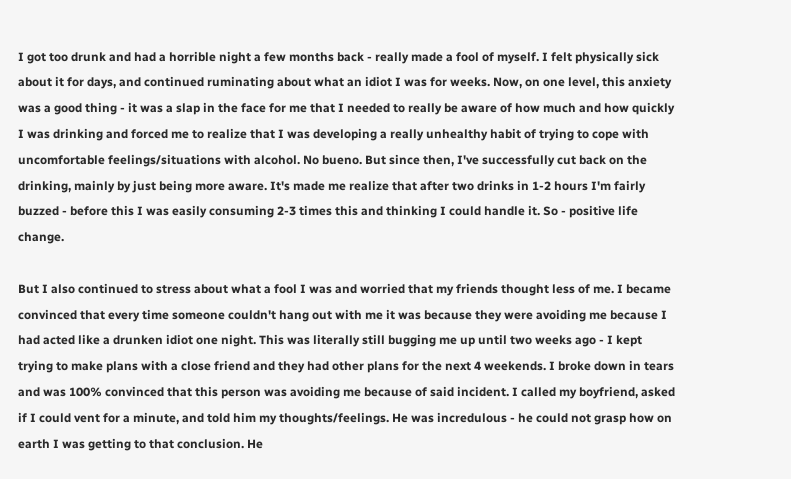I got too drunk and had a horrible night a few months back - really made a fool of myself. I felt physically sick about it for days, and continued ruminating about what an idiot I was for weeks. Now, on one level, this anxiety was a good thing - it was a slap in the face for me that I needed to really be aware of how much and how quickly I was drinking and forced me to realize that I was developing a really unhealthy habit of trying to cope with uncomfortable feelings/situations with alcohol. No bueno. But since then, I've successfully cut back on the drinking, mainly by just being more aware. It's made me realize that after two drinks in 1-2 hours I'm fairly buzzed - before this I was easily consuming 2-3 times this and thinking I could handle it. So - positive life change.

But I also continued to stress about what a fool I was and worried that my friends thought less of me. I became convinced that every time someone couldn't hang out with me it was because they were avoiding me because I had acted like a drunken idiot one night. This was literally still bugging me up until two weeks ago - I kept trying to make plans with a close friend and they had other plans for the next 4 weekends. I broke down in tears and was 100% convinced that this person was avoiding me because of said incident. I called my boyfriend, asked if I could vent for a minute, and told him my thoughts/feelings. He was incredulous - he could not grasp how on earth I was getting to that conclusion. He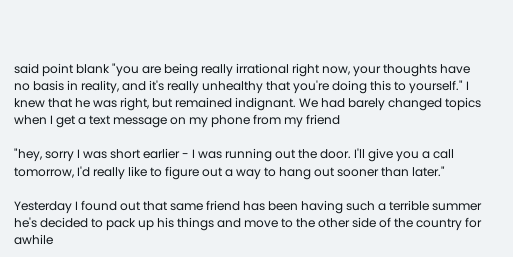said point blank "you are being really irrational right now, your thoughts have no basis in reality, and it's really unhealthy that you're doing this to yourself." I knew that he was right, but remained indignant. We had barely changed topics when I get a text message on my phone from my friend

"hey, sorry I was short earlier - I was running out the door. I'll give you a call tomorrow, I'd really like to figure out a way to hang out sooner than later."

Yesterday I found out that same friend has been having such a terrible summer he's decided to pack up his things and move to the other side of the country for awhile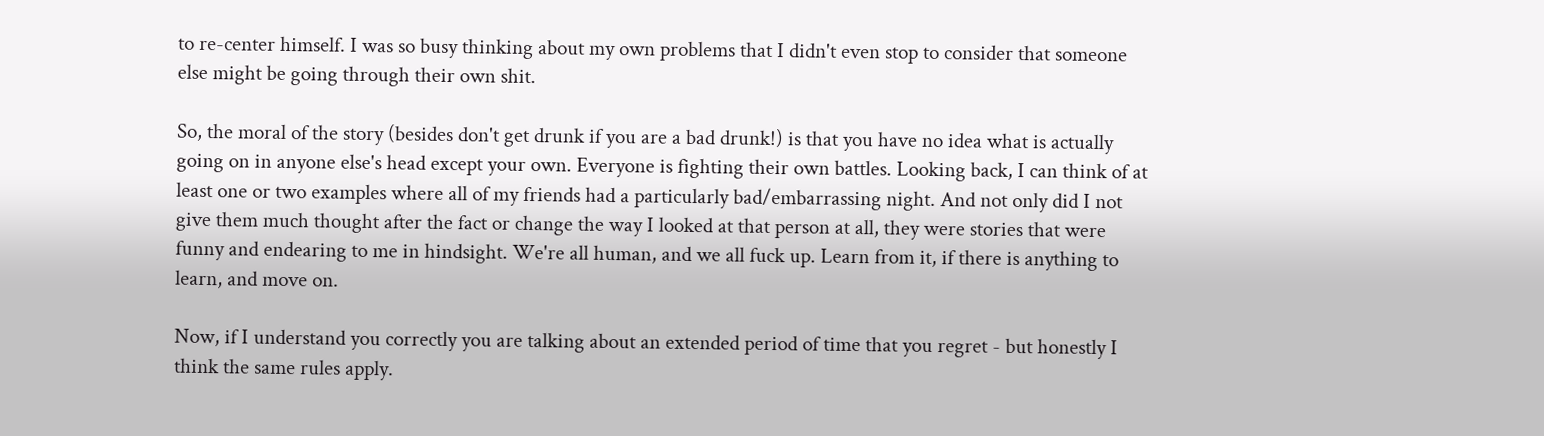to re-center himself. I was so busy thinking about my own problems that I didn't even stop to consider that someone else might be going through their own shit.

So, the moral of the story (besides don't get drunk if you are a bad drunk!) is that you have no idea what is actually going on in anyone else's head except your own. Everyone is fighting their own battles. Looking back, I can think of at least one or two examples where all of my friends had a particularly bad/embarrassing night. And not only did I not give them much thought after the fact or change the way I looked at that person at all, they were stories that were funny and endearing to me in hindsight. We're all human, and we all fuck up. Learn from it, if there is anything to learn, and move on.

Now, if I understand you correctly you are talking about an extended period of time that you regret - but honestly I think the same rules apply.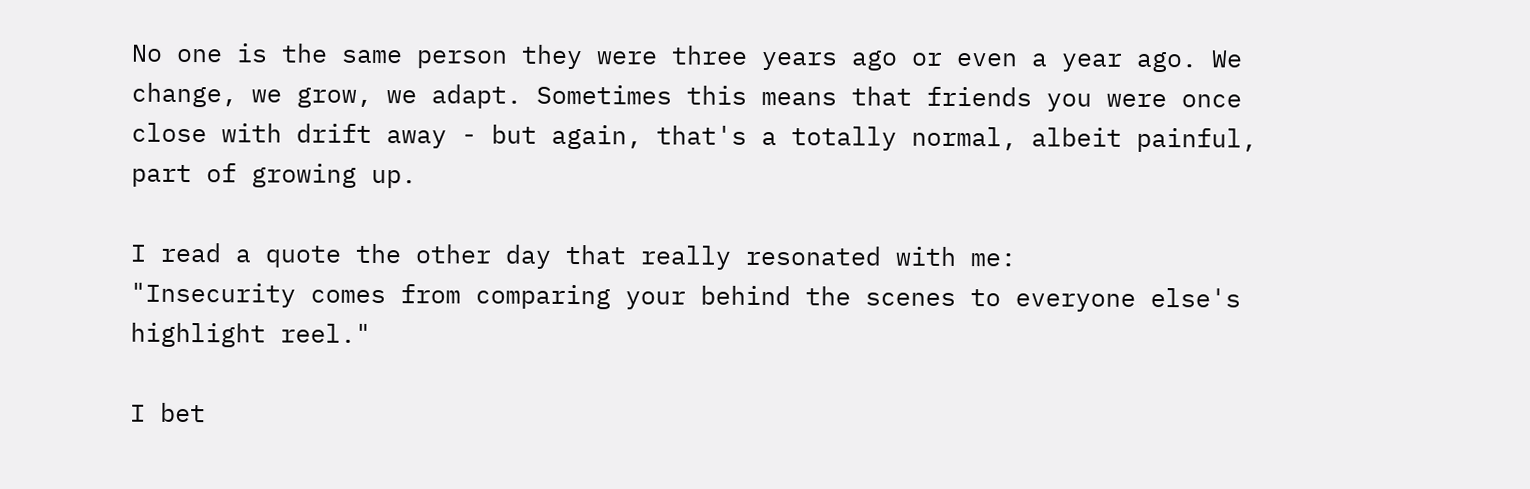No one is the same person they were three years ago or even a year ago. We change, we grow, we adapt. Sometimes this means that friends you were once close with drift away - but again, that's a totally normal, albeit painful, part of growing up.

I read a quote the other day that really resonated with me:
"Insecurity comes from comparing your behind the scenes to everyone else's highlight reel."

I bet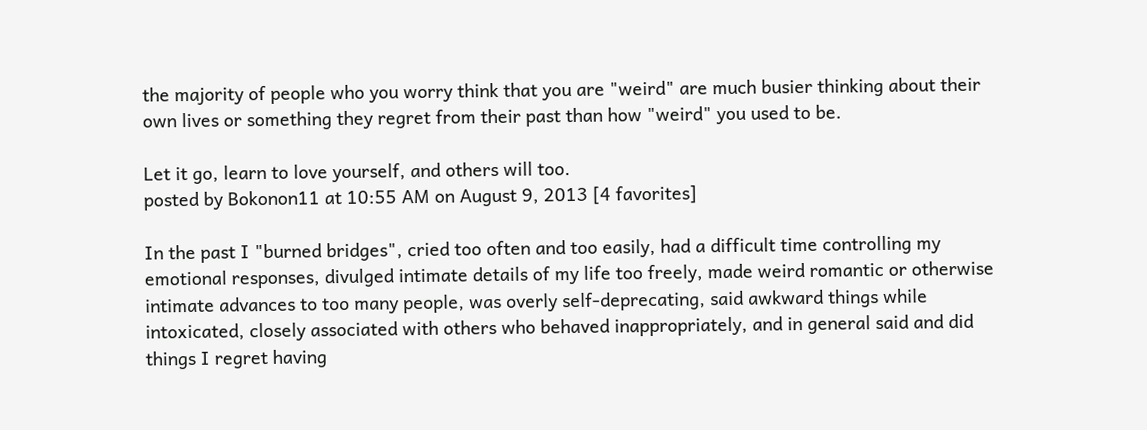the majority of people who you worry think that you are "weird" are much busier thinking about their own lives or something they regret from their past than how "weird" you used to be.

Let it go, learn to love yourself, and others will too.
posted by Bokonon11 at 10:55 AM on August 9, 2013 [4 favorites]

In the past I "burned bridges", cried too often and too easily, had a difficult time controlling my emotional responses, divulged intimate details of my life too freely, made weird romantic or otherwise intimate advances to too many people, was overly self-deprecating, said awkward things while intoxicated, closely associated with others who behaved inappropriately, and in general said and did things I regret having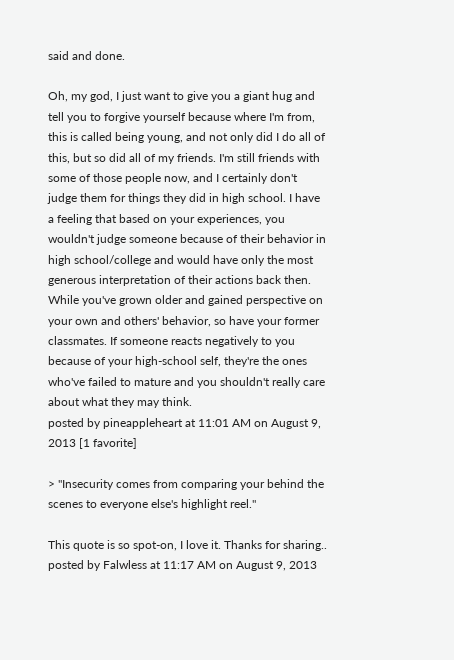said and done.

Oh, my god, I just want to give you a giant hug and tell you to forgive yourself because where I'm from, this is called being young, and not only did I do all of this, but so did all of my friends. I'm still friends with some of those people now, and I certainly don't judge them for things they did in high school. I have a feeling that based on your experiences, you wouldn't judge someone because of their behavior in high school/college and would have only the most generous interpretation of their actions back then. While you've grown older and gained perspective on your own and others' behavior, so have your former classmates. If someone reacts negatively to you because of your high-school self, they're the ones who've failed to mature and you shouldn't really care about what they may think.
posted by pineappleheart at 11:01 AM on August 9, 2013 [1 favorite]

> "Insecurity comes from comparing your behind the scenes to everyone else's highlight reel."

This quote is so spot-on, I love it. Thanks for sharing..
posted by Falwless at 11:17 AM on August 9, 2013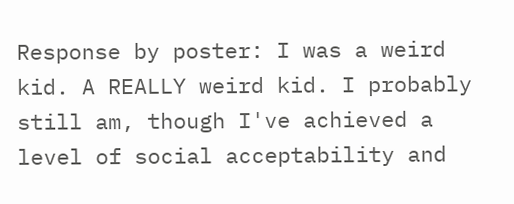Response by poster: I was a weird kid. A REALLY weird kid. I probably still am, though I've achieved a level of social acceptability and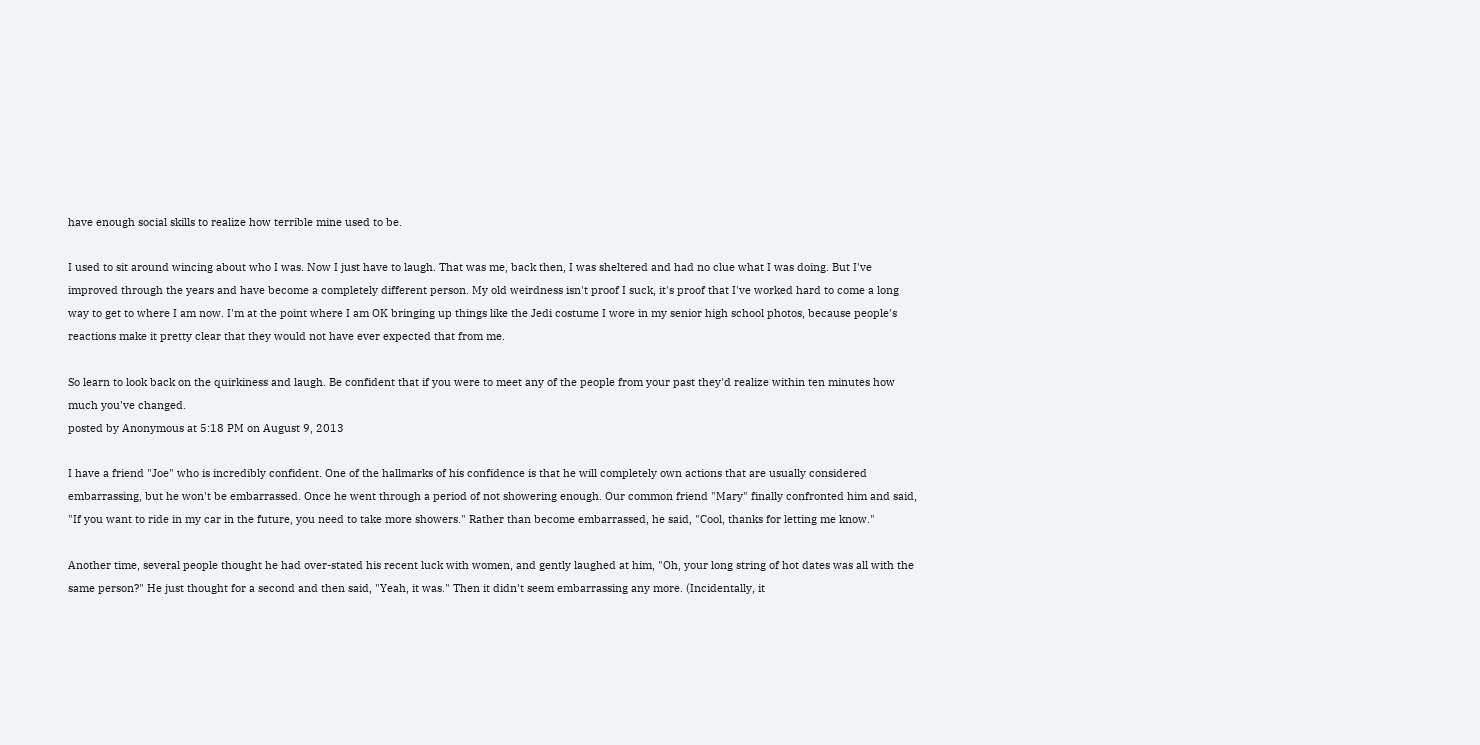have enough social skills to realize how terrible mine used to be.

I used to sit around wincing about who I was. Now I just have to laugh. That was me, back then, I was sheltered and had no clue what I was doing. But I've improved through the years and have become a completely different person. My old weirdness isn't proof I suck, it's proof that I've worked hard to come a long way to get to where I am now. I'm at the point where I am OK bringing up things like the Jedi costume I wore in my senior high school photos, because people's reactions make it pretty clear that they would not have ever expected that from me.

So learn to look back on the quirkiness and laugh. Be confident that if you were to meet any of the people from your past they'd realize within ten minutes how much you've changed.
posted by Anonymous at 5:18 PM on August 9, 2013

I have a friend "Joe" who is incredibly confident. One of the hallmarks of his confidence is that he will completely own actions that are usually considered embarrassing, but he won't be embarrassed. Once he went through a period of not showering enough. Our common friend "Mary" finally confronted him and said, "If you want to ride in my car in the future, you need to take more showers." Rather than become embarrassed, he said, "Cool, thanks for letting me know."

Another time, several people thought he had over-stated his recent luck with women, and gently laughed at him, "Oh, your long string of hot dates was all with the same person?" He just thought for a second and then said, "Yeah, it was." Then it didn't seem embarrassing any more. (Incidentally, it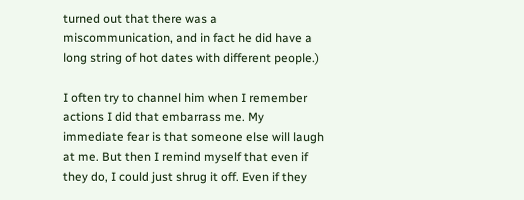turned out that there was a miscommunication, and in fact he did have a long string of hot dates with different people.)

I often try to channel him when I remember actions I did that embarrass me. My immediate fear is that someone else will laugh at me. But then I remind myself that even if they do, I could just shrug it off. Even if they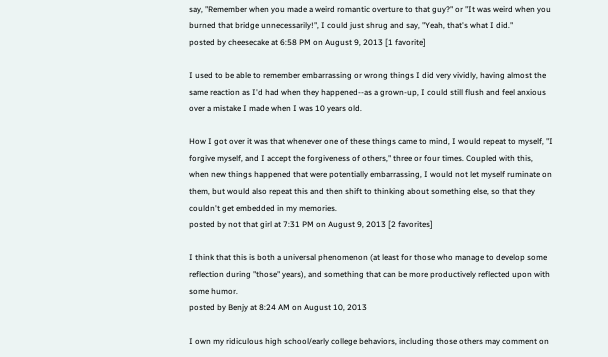say, "Remember when you made a weird romantic overture to that guy?" or "It was weird when you burned that bridge unnecessarily!", I could just shrug and say, "Yeah, that's what I did."
posted by cheesecake at 6:58 PM on August 9, 2013 [1 favorite]

I used to be able to remember embarrassing or wrong things I did very vividly, having almost the same reaction as I'd had when they happened--as a grown-up, I could still flush and feel anxious over a mistake I made when I was 10 years old.

How I got over it was that whenever one of these things came to mind, I would repeat to myself, "I forgive myself, and I accept the forgiveness of others," three or four times. Coupled with this, when new things happened that were potentially embarrassing, I would not let myself ruminate on them, but would also repeat this and then shift to thinking about something else, so that they couldn't get embedded in my memories.
posted by not that girl at 7:31 PM on August 9, 2013 [2 favorites]

I think that this is both a universal phenomenon (at least for those who manage to develop some reflection during "those" years), and something that can be more productively reflected upon with some humor.
posted by Benjy at 8:24 AM on August 10, 2013

I own my ridiculous high school/early college behaviors, including those others may comment on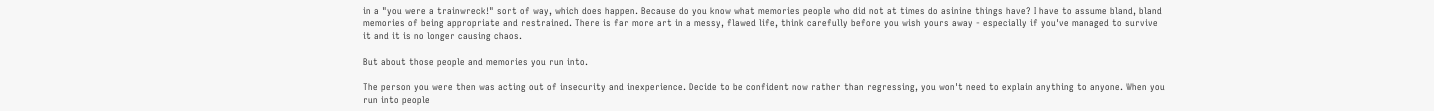in a "you were a trainwreck!" sort of way, which does happen. Because do you know what memories people who did not at times do asinine things have? I have to assume bland, bland memories of being appropriate and restrained. There is far more art in a messy, flawed life, think carefully before you wish yours away - especially if you've managed to survive it and it is no longer causing chaos.

But about those people and memories you run into.

The person you were then was acting out of insecurity and inexperience. Decide to be confident now rather than regressing, you won't need to explain anything to anyone. When you run into people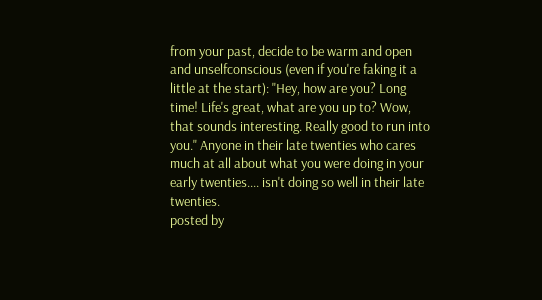from your past, decide to be warm and open and unselfconscious (even if you're faking it a little at the start): "Hey, how are you? Long time! Life's great, what are you up to? Wow, that sounds interesting. Really good to run into you." Anyone in their late twenties who cares much at all about what you were doing in your early twenties.... isn't doing so well in their late twenties.
posted by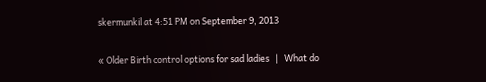skermunkil at 4:51 PM on September 9, 2013

« Older Birth control options for sad ladies   |   What do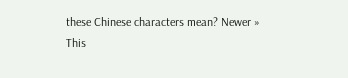these Chinese characters mean? Newer »
This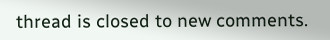thread is closed to new comments.